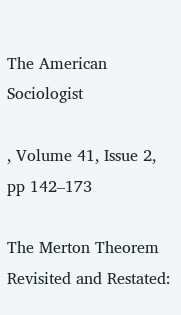The American Sociologist

, Volume 41, Issue 2, pp 142–173

The Merton Theorem Revisited and Restated: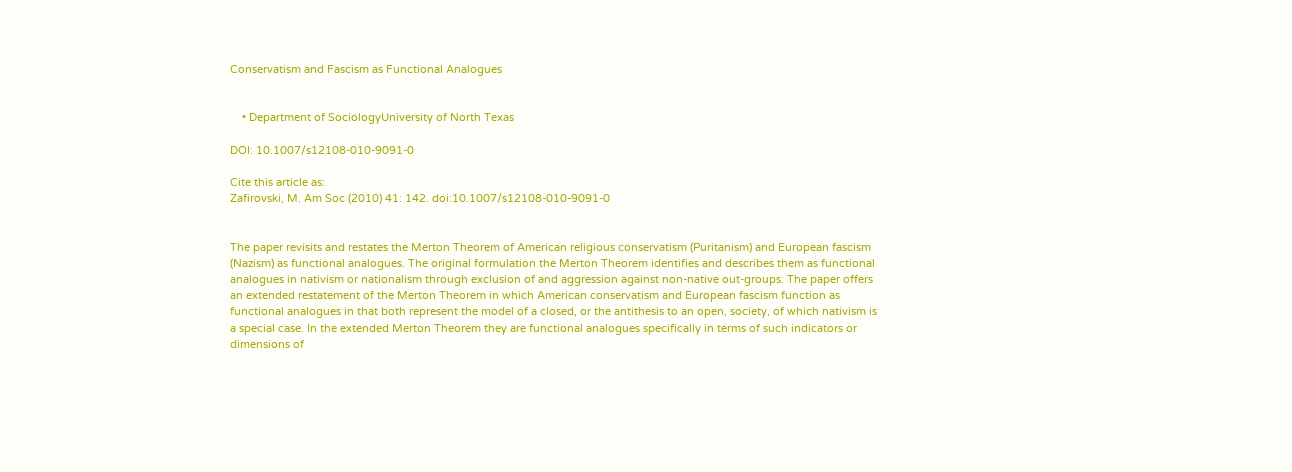Conservatism and Fascism as Functional Analogues


    • Department of SociologyUniversity of North Texas

DOI: 10.1007/s12108-010-9091-0

Cite this article as:
Zafirovski, M. Am Soc (2010) 41: 142. doi:10.1007/s12108-010-9091-0


The paper revisits and restates the Merton Theorem of American religious conservatism (Puritanism) and European fascism (Nazism) as functional analogues. The original formulation the Merton Theorem identifies and describes them as functional analogues in nativism or nationalism through exclusion of and aggression against non-native out-groups. The paper offers an extended restatement of the Merton Theorem in which American conservatism and European fascism function as functional analogues in that both represent the model of a closed, or the antithesis to an open, society, of which nativism is a special case. In the extended Merton Theorem they are functional analogues specifically in terms of such indicators or dimensions of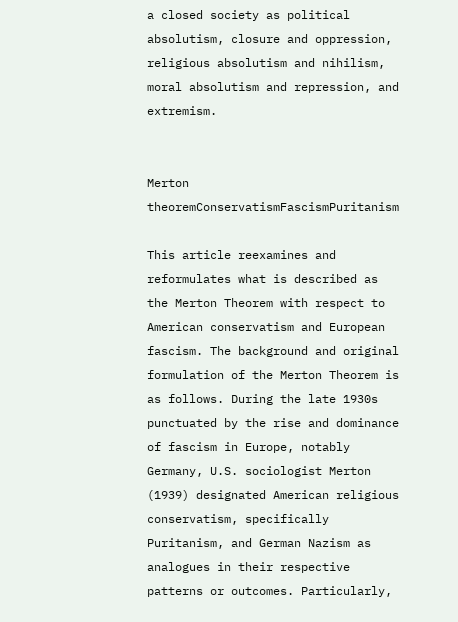a closed society as political absolutism, closure and oppression, religious absolutism and nihilism, moral absolutism and repression, and extremism.


Merton theoremConservatismFascismPuritanism

This article reexamines and reformulates what is described as the Merton Theorem with respect to American conservatism and European fascism. The background and original formulation of the Merton Theorem is as follows. During the late 1930s punctuated by the rise and dominance of fascism in Europe, notably Germany, U.S. sociologist Merton (1939) designated American religious conservatism, specifically Puritanism, and German Nazism as analogues in their respective patterns or outcomes. Particularly,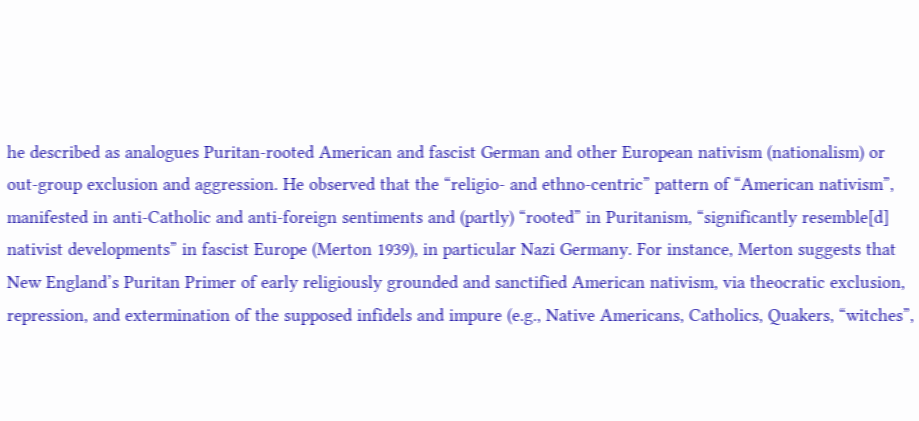he described as analogues Puritan-rooted American and fascist German and other European nativism (nationalism) or out-group exclusion and aggression. He observed that the “religio- and ethno-centric” pattern of “American nativism”, manifested in anti-Catholic and anti-foreign sentiments and (partly) “rooted” in Puritanism, “significantly resemble[d] nativist developments” in fascist Europe (Merton 1939), in particular Nazi Germany. For instance, Merton suggests that New England’s Puritan Primer of early religiously grounded and sanctified American nativism, via theocratic exclusion, repression, and extermination of the supposed infidels and impure (e.g., Native Americans, Catholics, Quakers, “witches”,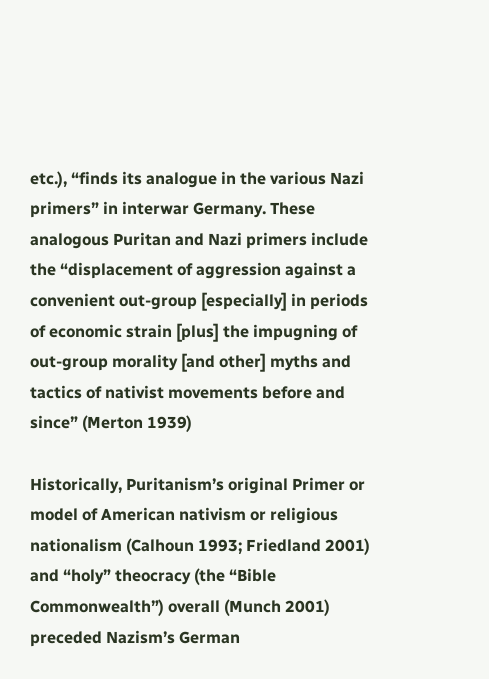etc.), “finds its analogue in the various Nazi primers” in interwar Germany. These analogous Puritan and Nazi primers include the “displacement of aggression against a convenient out-group [especially] in periods of economic strain [plus] the impugning of out-group morality [and other] myths and tactics of nativist movements before and since” (Merton 1939)

Historically, Puritanism’s original Primer or model of American nativism or religious nationalism (Calhoun 1993; Friedland 2001) and “holy” theocracy (the “Bible Commonwealth”) overall (Munch 2001) preceded Nazism’s German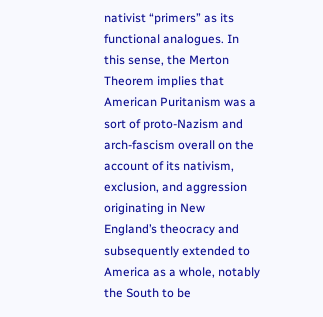nativist “primers” as its functional analogues. In this sense, the Merton Theorem implies that American Puritanism was a sort of proto-Nazism and arch-fascism overall on the account of its nativism, exclusion, and aggression originating in New England’s theocracy and subsequently extended to America as a whole, notably the South to be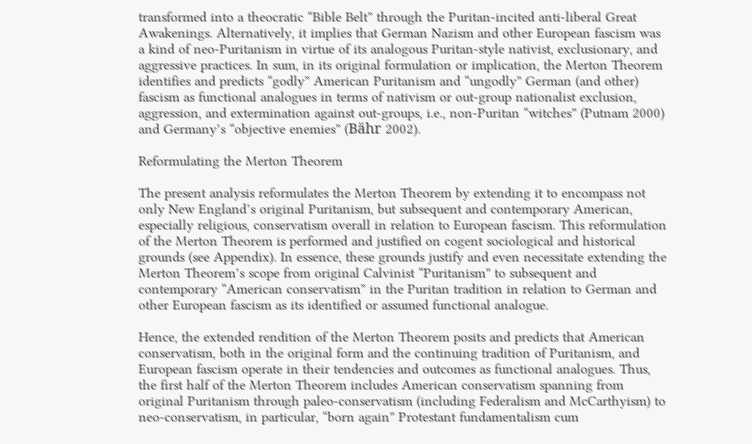transformed into a theocratic “Bible Belt” through the Puritan-incited anti-liberal Great Awakenings. Alternatively, it implies that German Nazism and other European fascism was a kind of neo-Puritanism in virtue of its analogous Puritan-style nativist, exclusionary, and aggressive practices. In sum, in its original formulation or implication, the Merton Theorem identifies and predicts “godly” American Puritanism and “ungodly” German (and other) fascism as functional analogues in terms of nativism or out-group nationalist exclusion, aggression, and extermination against out-groups, i.e., non-Puritan “witches” (Putnam 2000) and Germany’s “objective enemies” (Bähr 2002).

Reformulating the Merton Theorem

The present analysis reformulates the Merton Theorem by extending it to encompass not only New England’s original Puritanism, but subsequent and contemporary American, especially religious, conservatism overall in relation to European fascism. This reformulation of the Merton Theorem is performed and justified on cogent sociological and historical grounds (see Appendix). In essence, these grounds justify and even necessitate extending the Merton Theorem’s scope from original Calvinist “Puritanism” to subsequent and contemporary “American conservatism” in the Puritan tradition in relation to German and other European fascism as its identified or assumed functional analogue.

Hence, the extended rendition of the Merton Theorem posits and predicts that American conservatism, both in the original form and the continuing tradition of Puritanism, and European fascism operate in their tendencies and outcomes as functional analogues. Thus, the first half of the Merton Theorem includes American conservatism spanning from original Puritanism through paleo-conservatism (including Federalism and McCarthyism) to neo-conservatism, in particular, “born again” Protestant fundamentalism cum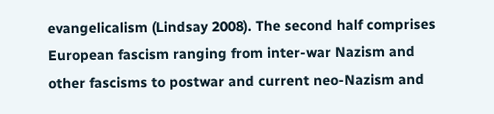evangelicalism (Lindsay 2008). The second half comprises European fascism ranging from inter-war Nazism and other fascisms to postwar and current neo-Nazism and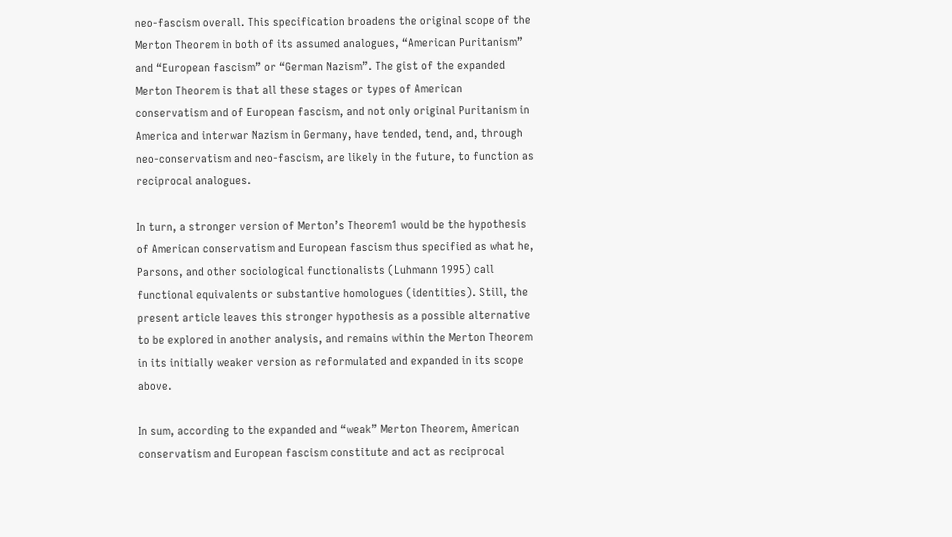neo-fascism overall. This specification broadens the original scope of the Merton Theorem in both of its assumed analogues, “American Puritanism” and “European fascism” or “German Nazism”. The gist of the expanded Merton Theorem is that all these stages or types of American conservatism and of European fascism, and not only original Puritanism in America and interwar Nazism in Germany, have tended, tend, and, through neo-conservatism and neo-fascism, are likely in the future, to function as reciprocal analogues.

In turn, a stronger version of Merton’s Theorem1 would be the hypothesis of American conservatism and European fascism thus specified as what he, Parsons, and other sociological functionalists (Luhmann 1995) call functional equivalents or substantive homologues (identities). Still, the present article leaves this stronger hypothesis as a possible alternative to be explored in another analysis, and remains within the Merton Theorem in its initially weaker version as reformulated and expanded in its scope above.

In sum, according to the expanded and “weak” Merton Theorem, American conservatism and European fascism constitute and act as reciprocal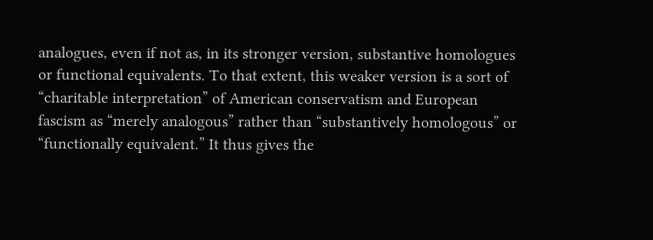analogues, even if not as, in its stronger version, substantive homologues or functional equivalents. To that extent, this weaker version is a sort of “charitable interpretation” of American conservatism and European fascism as “merely analogous” rather than “substantively homologous” or “functionally equivalent.” It thus gives the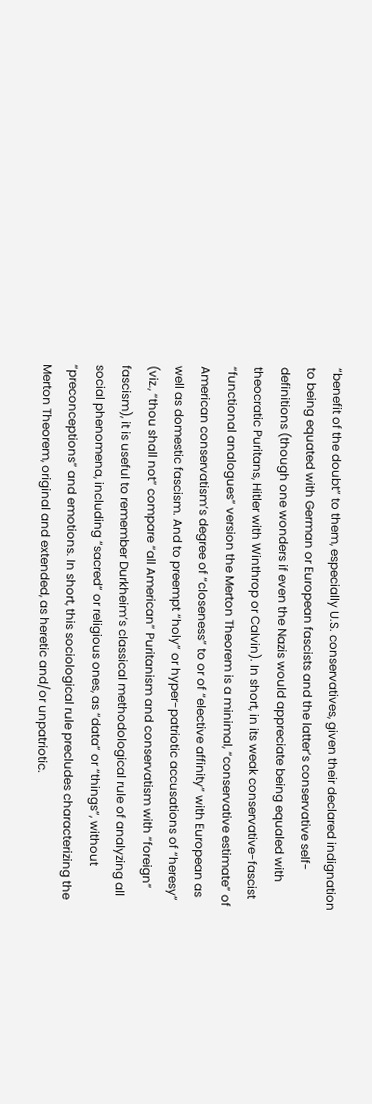“benefit of the doubt” to them, especially U.S. conservatives, given their declared indignation to being equated with German or European fascists and the latter’s conservative self-definitions (though one wonders if even the Nazis would appreciate being equaled with theocratic Puritans, Hitler with Winthrop or Calvin). In short, in its weak conservative-fascist “functional analogues” version the Merton Theorem is a minimal, “conservative estimate” of American conservatism’s degree of “closeness” to or of “elective affinity” with European as well as domestic fascism. And to preempt “holy” or hyper-patriotic accusations of “heresy” (viz., “thou shall not” compare “all American” Puritanism and conservatism with “foreign” fascism), it is useful to remember Durkheim’s classical methodological rule of analyzing all social phenomena, including “sacred” or religious ones, as “data” or “things”, without “preconceptions” and emotions. In short, this sociological rule precludes characterizing the Merton Theorem, original and extended, as heretic and/or unpatriotic.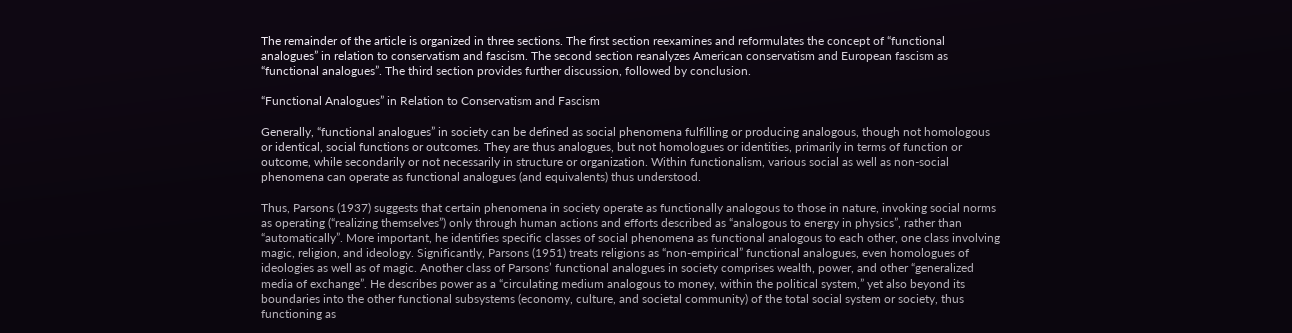The remainder of the article is organized in three sections. The first section reexamines and reformulates the concept of “functional analogues” in relation to conservatism and fascism. The second section reanalyzes American conservatism and European fascism as “functional analogues”. The third section provides further discussion, followed by conclusion.

“Functional Analogues” in Relation to Conservatism and Fascism

Generally, “functional analogues” in society can be defined as social phenomena fulfilling or producing analogous, though not homologous or identical, social functions or outcomes. They are thus analogues, but not homologues or identities, primarily in terms of function or outcome, while secondarily or not necessarily in structure or organization. Within functionalism, various social as well as non-social phenomena can operate as functional analogues (and equivalents) thus understood.

Thus, Parsons (1937) suggests that certain phenomena in society operate as functionally analogous to those in nature, invoking social norms as operating (“realizing themselves”) only through human actions and efforts described as “analogous to energy in physics”, rather than “automatically”. More important, he identifies specific classes of social phenomena as functional analogous to each other, one class involving magic, religion, and ideology. Significantly, Parsons (1951) treats religions as “non-empirical” functional analogues, even homologues of ideologies as well as of magic. Another class of Parsons’ functional analogues in society comprises wealth, power, and other “generalized media of exchange”. He describes power as a “circulating medium analogous to money, within the political system,” yet also beyond its boundaries into the other functional subsystems (economy, culture, and societal community) of the total social system or society, thus functioning as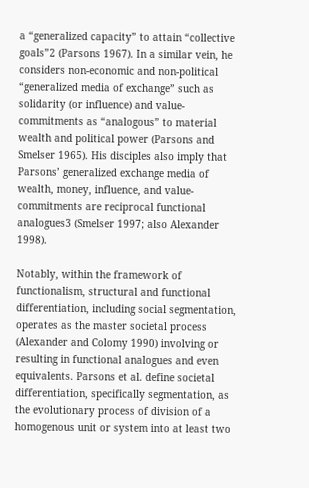a “generalized capacity” to attain “collective goals”2 (Parsons 1967). In a similar vein, he considers non-economic and non-political “generalized media of exchange” such as solidarity (or influence) and value-commitments as “analogous” to material wealth and political power (Parsons and Smelser 1965). His disciples also imply that Parsons’ generalized exchange media of wealth, money, influence, and value-commitments are reciprocal functional analogues3 (Smelser 1997; also Alexander 1998).

Notably, within the framework of functionalism, structural and functional differentiation, including social segmentation, operates as the master societal process (Alexander and Colomy 1990) involving or resulting in functional analogues and even equivalents. Parsons et al. define societal differentiation, specifically segmentation, as the evolutionary process of division of a homogenous unit or system into at least two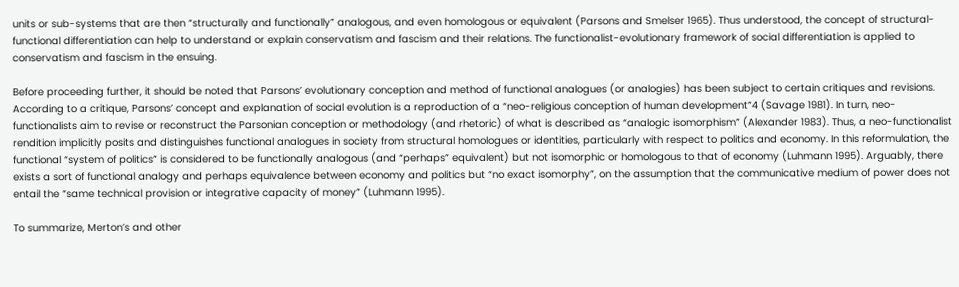units or sub-systems that are then “structurally and functionally” analogous, and even homologous or equivalent (Parsons and Smelser 1965). Thus understood, the concept of structural-functional differentiation can help to understand or explain conservatism and fascism and their relations. The functionalist-evolutionary framework of social differentiation is applied to conservatism and fascism in the ensuing.

Before proceeding further, it should be noted that Parsons’ evolutionary conception and method of functional analogues (or analogies) has been subject to certain critiques and revisions. According to a critique, Parsons’ concept and explanation of social evolution is a reproduction of a “neo-religious conception of human development”4 (Savage 1981). In turn, neo-functionalists aim to revise or reconstruct the Parsonian conception or methodology (and rhetoric) of what is described as “analogic isomorphism” (Alexander 1983). Thus, a neo-functionalist rendition implicitly posits and distinguishes functional analogues in society from structural homologues or identities, particularly with respect to politics and economy. In this reformulation, the functional “system of politics” is considered to be functionally analogous (and “perhaps” equivalent) but not isomorphic or homologous to that of economy (Luhmann 1995). Arguably, there exists a sort of functional analogy and perhaps equivalence between economy and politics but “no exact isomorphy”, on the assumption that the communicative medium of power does not entail the “same technical provision or integrative capacity of money” (Luhmann 1995).

To summarize, Merton’s and other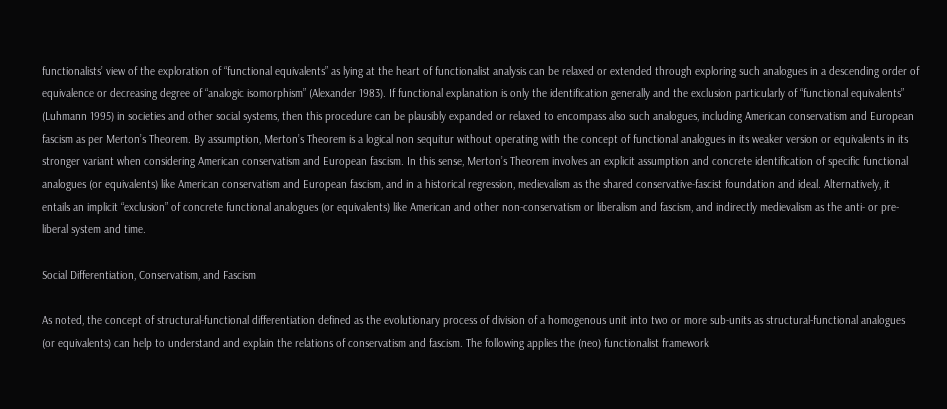functionalists’ view of the exploration of “functional equivalents” as lying at the heart of functionalist analysis can be relaxed or extended through exploring such analogues in a descending order of equivalence or decreasing degree of “analogic isomorphism” (Alexander 1983). If functional explanation is only the identification generally and the exclusion particularly of “functional equivalents” (Luhmann 1995) in societies and other social systems, then this procedure can be plausibly expanded or relaxed to encompass also such analogues, including American conservatism and European fascism as per Merton’s Theorem. By assumption, Merton’s Theorem is a logical non sequitur without operating with the concept of functional analogues in its weaker version or equivalents in its stronger variant when considering American conservatism and European fascism. In this sense, Merton’s Theorem involves an explicit assumption and concrete identification of specific functional analogues (or equivalents) like American conservatism and European fascism, and in a historical regression, medievalism as the shared conservative-fascist foundation and ideal. Alternatively, it entails an implicit “exclusion” of concrete functional analogues (or equivalents) like American and other non-conservatism or liberalism and fascism, and indirectly medievalism as the anti- or pre-liberal system and time.

Social Differentiation, Conservatism, and Fascism

As noted, the concept of structural-functional differentiation defined as the evolutionary process of division of a homogenous unit into two or more sub-units as structural-functional analogues (or equivalents) can help to understand and explain the relations of conservatism and fascism. The following applies the (neo) functionalist framework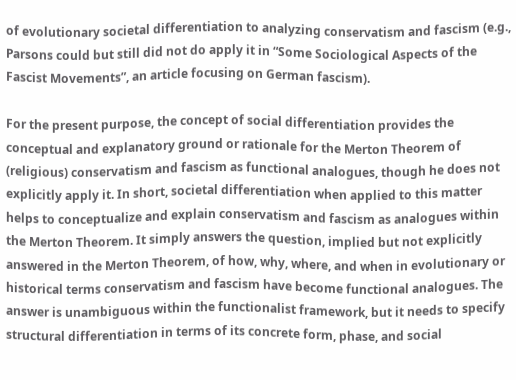of evolutionary societal differentiation to analyzing conservatism and fascism (e.g., Parsons could but still did not do apply it in “Some Sociological Aspects of the Fascist Movements”, an article focusing on German fascism).

For the present purpose, the concept of social differentiation provides the conceptual and explanatory ground or rationale for the Merton Theorem of (religious) conservatism and fascism as functional analogues, though he does not explicitly apply it. In short, societal differentiation when applied to this matter helps to conceptualize and explain conservatism and fascism as analogues within the Merton Theorem. It simply answers the question, implied but not explicitly answered in the Merton Theorem, of how, why, where, and when in evolutionary or historical terms conservatism and fascism have become functional analogues. The answer is unambiguous within the functionalist framework, but it needs to specify structural differentiation in terms of its concrete form, phase, and social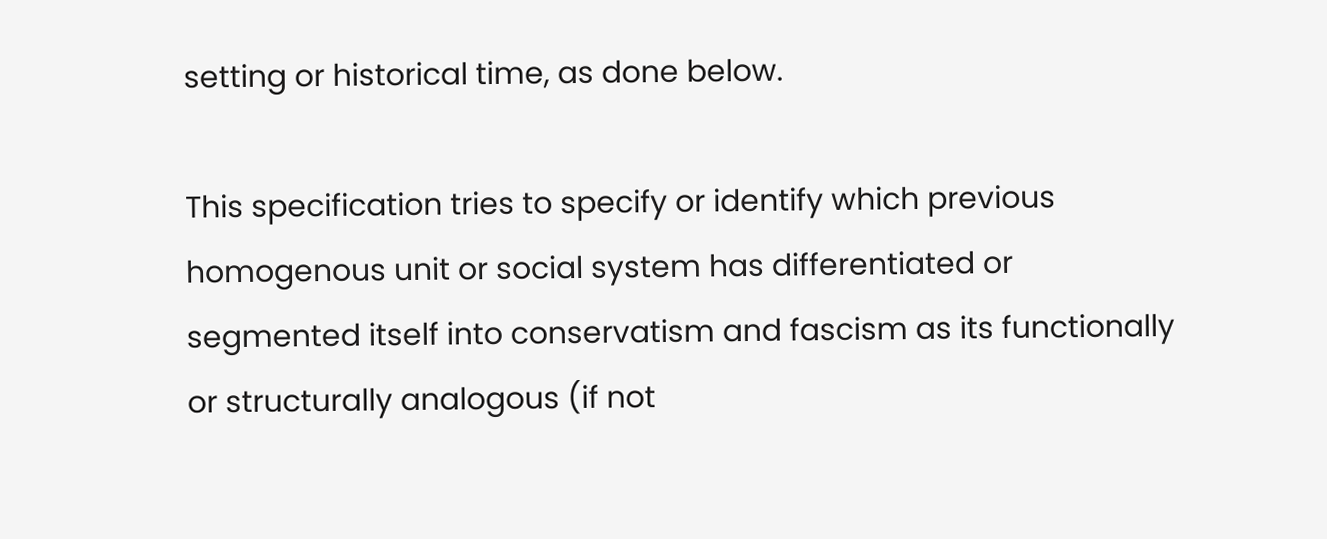setting or historical time, as done below.

This specification tries to specify or identify which previous homogenous unit or social system has differentiated or segmented itself into conservatism and fascism as its functionally or structurally analogous (if not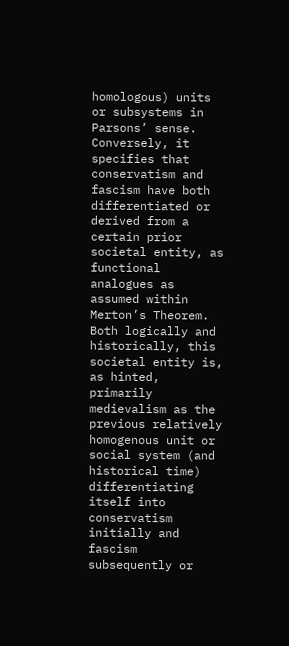homologous) units or subsystems in Parsons’ sense. Conversely, it specifies that conservatism and fascism have both differentiated or derived from a certain prior societal entity, as functional analogues as assumed within Merton’s Theorem. Both logically and historically, this societal entity is, as hinted, primarily medievalism as the previous relatively homogenous unit or social system (and historical time) differentiating itself into conservatism initially and fascism subsequently or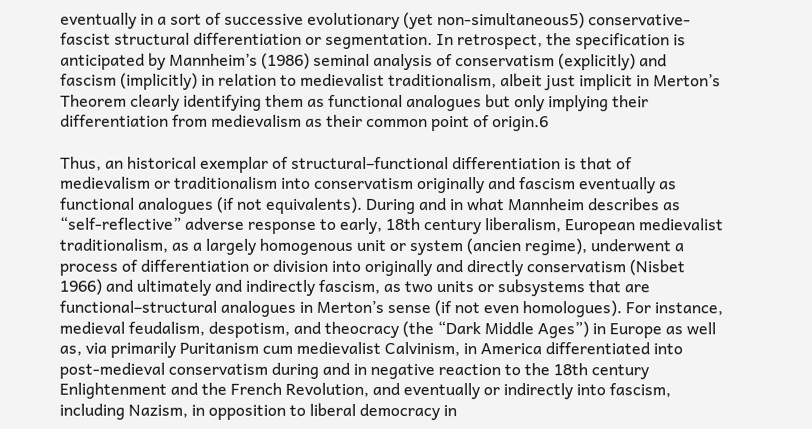eventually in a sort of successive evolutionary (yet non-simultaneous5) conservative-fascist structural differentiation or segmentation. In retrospect, the specification is anticipated by Mannheim’s (1986) seminal analysis of conservatism (explicitly) and fascism (implicitly) in relation to medievalist traditionalism, albeit just implicit in Merton’s Theorem clearly identifying them as functional analogues but only implying their differentiation from medievalism as their common point of origin.6

Thus, an historical exemplar of structural–functional differentiation is that of medievalism or traditionalism into conservatism originally and fascism eventually as functional analogues (if not equivalents). During and in what Mannheim describes as “self-reflective” adverse response to early, 18th century liberalism, European medievalist traditionalism, as a largely homogenous unit or system (ancien regime), underwent a process of differentiation or division into originally and directly conservatism (Nisbet 1966) and ultimately and indirectly fascism, as two units or subsystems that are functional–structural analogues in Merton’s sense (if not even homologues). For instance, medieval feudalism, despotism, and theocracy (the “Dark Middle Ages”) in Europe as well as, via primarily Puritanism cum medievalist Calvinism, in America differentiated into post-medieval conservatism during and in negative reaction to the 18th century Enlightenment and the French Revolution, and eventually or indirectly into fascism, including Nazism, in opposition to liberal democracy in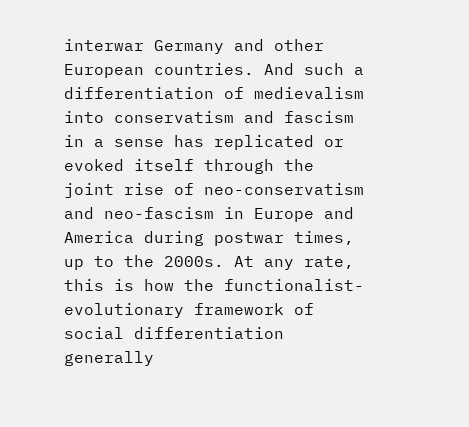interwar Germany and other European countries. And such a differentiation of medievalism into conservatism and fascism in a sense has replicated or evoked itself through the joint rise of neo-conservatism and neo-fascism in Europe and America during postwar times, up to the 2000s. At any rate, this is how the functionalist-evolutionary framework of social differentiation generally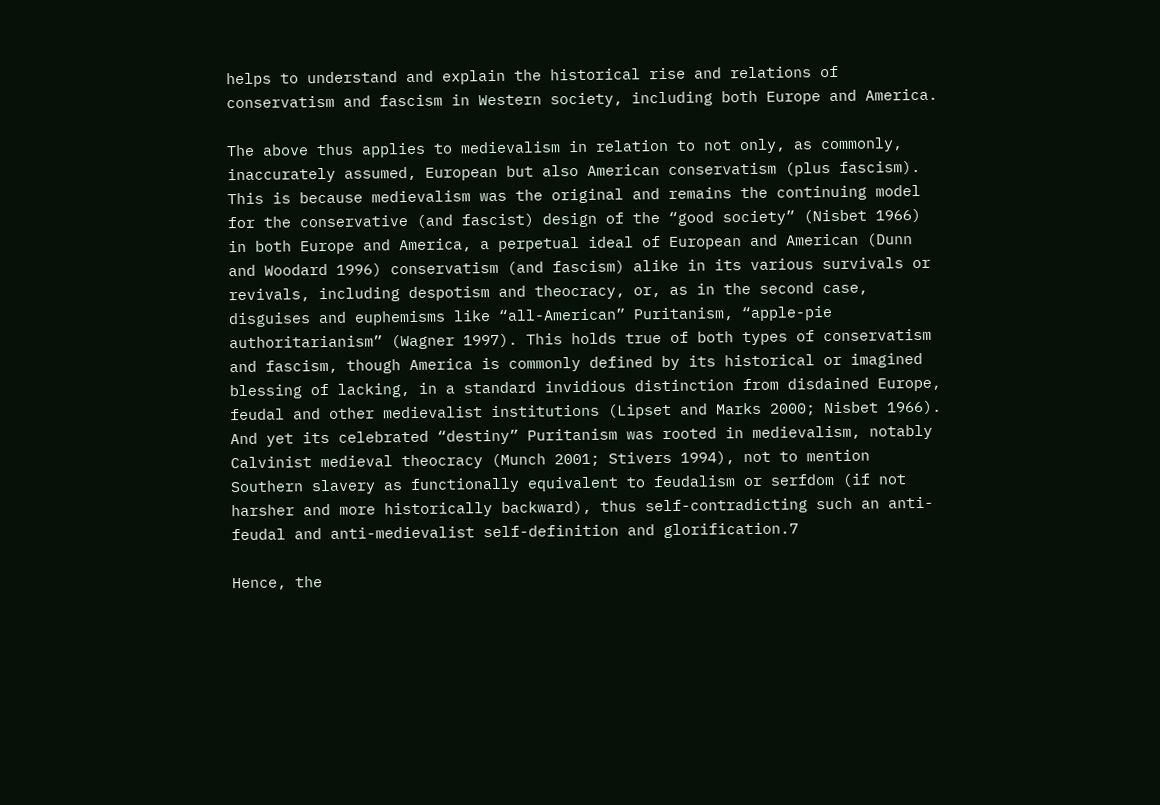helps to understand and explain the historical rise and relations of conservatism and fascism in Western society, including both Europe and America.

The above thus applies to medievalism in relation to not only, as commonly, inaccurately assumed, European but also American conservatism (plus fascism). This is because medievalism was the original and remains the continuing model for the conservative (and fascist) design of the “good society” (Nisbet 1966) in both Europe and America, a perpetual ideal of European and American (Dunn and Woodard 1996) conservatism (and fascism) alike in its various survivals or revivals, including despotism and theocracy, or, as in the second case, disguises and euphemisms like “all-American” Puritanism, “apple-pie authoritarianism” (Wagner 1997). This holds true of both types of conservatism and fascism, though America is commonly defined by its historical or imagined blessing of lacking, in a standard invidious distinction from disdained Europe, feudal and other medievalist institutions (Lipset and Marks 2000; Nisbet 1966). And yet its celebrated “destiny” Puritanism was rooted in medievalism, notably Calvinist medieval theocracy (Munch 2001; Stivers 1994), not to mention Southern slavery as functionally equivalent to feudalism or serfdom (if not harsher and more historically backward), thus self-contradicting such an anti-feudal and anti-medievalist self-definition and glorification.7

Hence, the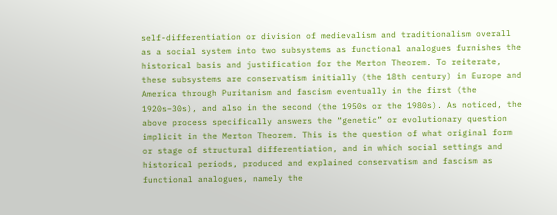self-differentiation or division of medievalism and traditionalism overall as a social system into two subsystems as functional analogues furnishes the historical basis and justification for the Merton Theorem. To reiterate, these subsystems are conservatism initially (the 18th century) in Europe and America through Puritanism and fascism eventually in the first (the 1920s–30s), and also in the second (the 1950s or the 1980s). As noticed, the above process specifically answers the “genetic” or evolutionary question implicit in the Merton Theorem. This is the question of what original form or stage of structural differentiation, and in which social settings and historical periods, produced and explained conservatism and fascism as functional analogues, namely the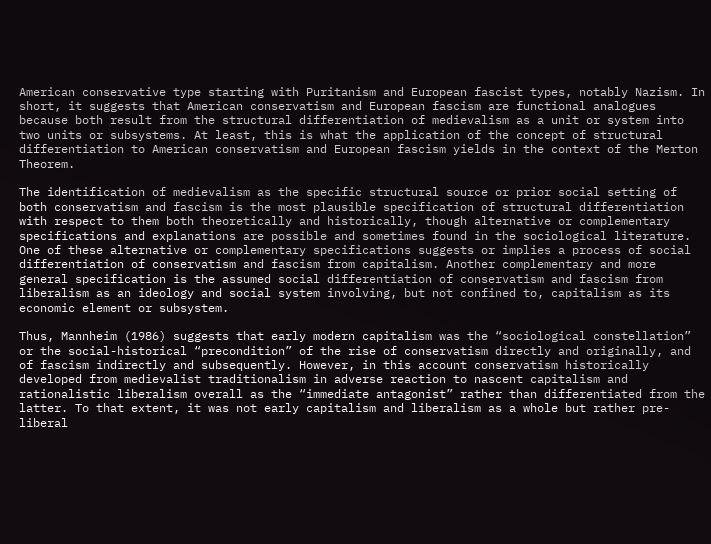American conservative type starting with Puritanism and European fascist types, notably Nazism. In short, it suggests that American conservatism and European fascism are functional analogues because both result from the structural differentiation of medievalism as a unit or system into two units or subsystems. At least, this is what the application of the concept of structural differentiation to American conservatism and European fascism yields in the context of the Merton Theorem.

The identification of medievalism as the specific structural source or prior social setting of both conservatism and fascism is the most plausible specification of structural differentiation with respect to them both theoretically and historically, though alternative or complementary specifications and explanations are possible and sometimes found in the sociological literature. One of these alternative or complementary specifications suggests or implies a process of social differentiation of conservatism and fascism from capitalism. Another complementary and more general specification is the assumed social differentiation of conservatism and fascism from liberalism as an ideology and social system involving, but not confined to, capitalism as its economic element or subsystem.

Thus, Mannheim (1986) suggests that early modern capitalism was the “sociological constellation” or the social-historical “precondition” of the rise of conservatism directly and originally, and of fascism indirectly and subsequently. However, in this account conservatism historically developed from medievalist traditionalism in adverse reaction to nascent capitalism and rationalistic liberalism overall as the “immediate antagonist” rather than differentiated from the latter. To that extent, it was not early capitalism and liberalism as a whole but rather pre-liberal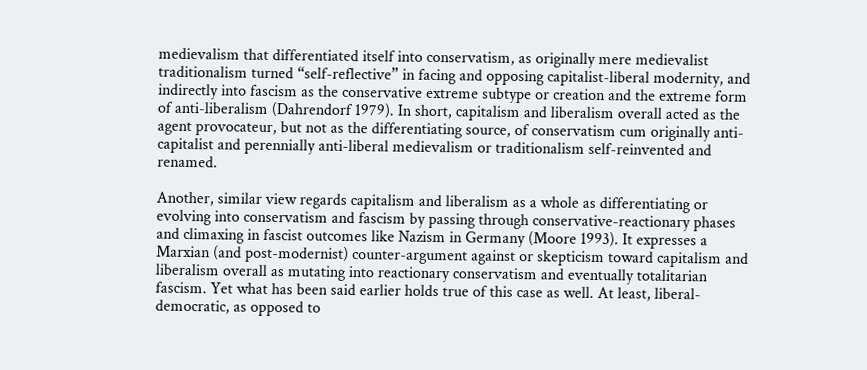medievalism that differentiated itself into conservatism, as originally mere medievalist traditionalism turned “self-reflective” in facing and opposing capitalist-liberal modernity, and indirectly into fascism as the conservative extreme subtype or creation and the extreme form of anti-liberalism (Dahrendorf 1979). In short, capitalism and liberalism overall acted as the agent provocateur, but not as the differentiating source, of conservatism cum originally anti-capitalist and perennially anti-liberal medievalism or traditionalism self-reinvented and renamed.

Another, similar view regards capitalism and liberalism as a whole as differentiating or evolving into conservatism and fascism by passing through conservative-reactionary phases and climaxing in fascist outcomes like Nazism in Germany (Moore 1993). It expresses a Marxian (and post-modernist) counter-argument against or skepticism toward capitalism and liberalism overall as mutating into reactionary conservatism and eventually totalitarian fascism. Yet what has been said earlier holds true of this case as well. At least, liberal-democratic, as opposed to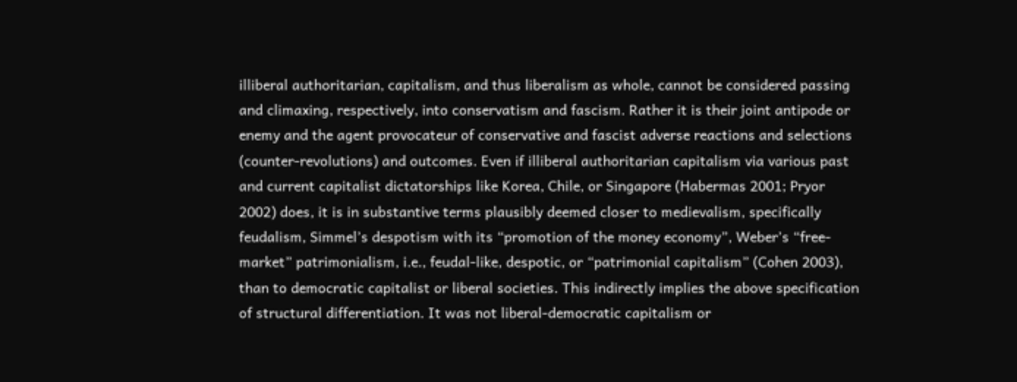illiberal authoritarian, capitalism, and thus liberalism as whole, cannot be considered passing and climaxing, respectively, into conservatism and fascism. Rather it is their joint antipode or enemy and the agent provocateur of conservative and fascist adverse reactions and selections (counter-revolutions) and outcomes. Even if illiberal authoritarian capitalism via various past and current capitalist dictatorships like Korea, Chile, or Singapore (Habermas 2001; Pryor 2002) does, it is in substantive terms plausibly deemed closer to medievalism, specifically feudalism, Simmel’s despotism with its “promotion of the money economy”, Weber’s “free-market” patrimonialism, i.e., feudal-like, despotic, or “patrimonial capitalism” (Cohen 2003), than to democratic capitalist or liberal societies. This indirectly implies the above specification of structural differentiation. It was not liberal-democratic capitalism or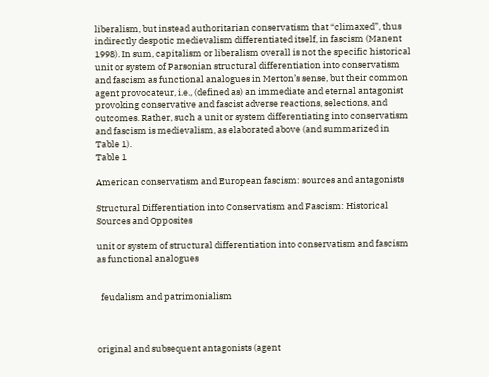liberalism, but instead authoritarian conservatism that “climaxed”, thus indirectly despotic medievalism differentiated itself, in fascism (Manent 1998). In sum, capitalism or liberalism overall is not the specific historical unit or system of Parsonian structural differentiation into conservatism and fascism as functional analogues in Merton’s sense, but their common agent provocateur, i.e., (defined as) an immediate and eternal antagonist provoking conservative and fascist adverse reactions, selections, and outcomes. Rather, such a unit or system differentiating into conservatism and fascism is medievalism, as elaborated above (and summarized in Table 1).
Table 1

American conservatism and European fascism: sources and antagonists

Structural Differentiation into Conservatism and Fascism: Historical Sources and Opposites

unit or system of structural differentiation into conservatism and fascism as functional analogues


  feudalism and patrimonialism



original and subsequent antagonists (agent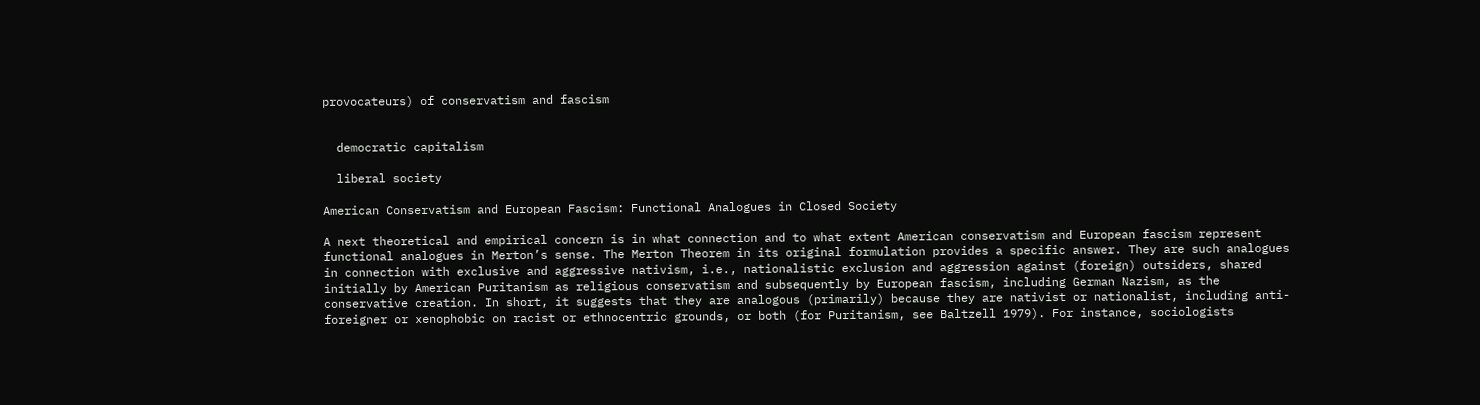provocateurs) of conservatism and fascism


  democratic capitalism

  liberal society

American Conservatism and European Fascism: Functional Analogues in Closed Society

A next theoretical and empirical concern is in what connection and to what extent American conservatism and European fascism represent functional analogues in Merton’s sense. The Merton Theorem in its original formulation provides a specific answer. They are such analogues in connection with exclusive and aggressive nativism, i.e., nationalistic exclusion and aggression against (foreign) outsiders, shared initially by American Puritanism as religious conservatism and subsequently by European fascism, including German Nazism, as the conservative creation. In short, it suggests that they are analogous (primarily) because they are nativist or nationalist, including anti-foreigner or xenophobic on racist or ethnocentric grounds, or both (for Puritanism, see Baltzell 1979). For instance, sociologists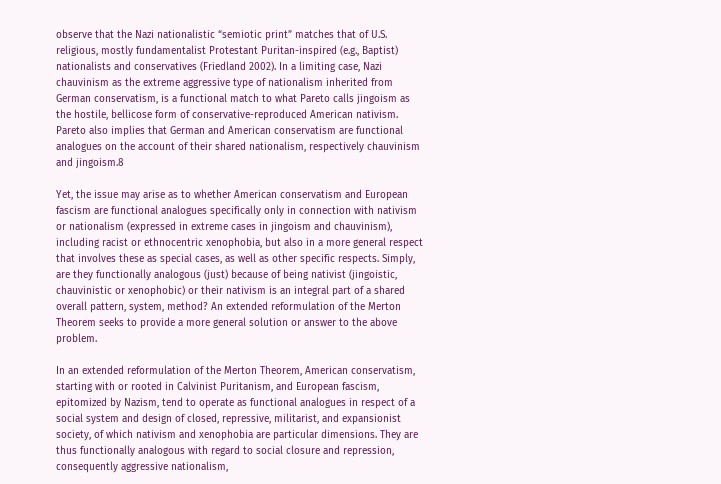observe that the Nazi nationalistic “semiotic print” matches that of U.S. religious, mostly fundamentalist Protestant Puritan-inspired (e.g., Baptist) nationalists and conservatives (Friedland 2002). In a limiting case, Nazi chauvinism as the extreme aggressive type of nationalism inherited from German conservatism, is a functional match to what Pareto calls jingoism as the hostile, bellicose form of conservative-reproduced American nativism. Pareto also implies that German and American conservatism are functional analogues on the account of their shared nationalism, respectively chauvinism and jingoism.8

Yet, the issue may arise as to whether American conservatism and European fascism are functional analogues specifically only in connection with nativism or nationalism (expressed in extreme cases in jingoism and chauvinism), including racist or ethnocentric xenophobia, but also in a more general respect that involves these as special cases, as well as other specific respects. Simply, are they functionally analogous (just) because of being nativist (jingoistic, chauvinistic or xenophobic) or their nativism is an integral part of a shared overall pattern, system, method? An extended reformulation of the Merton Theorem seeks to provide a more general solution or answer to the above problem.

In an extended reformulation of the Merton Theorem, American conservatism, starting with or rooted in Calvinist Puritanism, and European fascism, epitomized by Nazism, tend to operate as functional analogues in respect of a social system and design of closed, repressive, militarist, and expansionist society, of which nativism and xenophobia are particular dimensions. They are thus functionally analogous with regard to social closure and repression, consequently aggressive nationalism,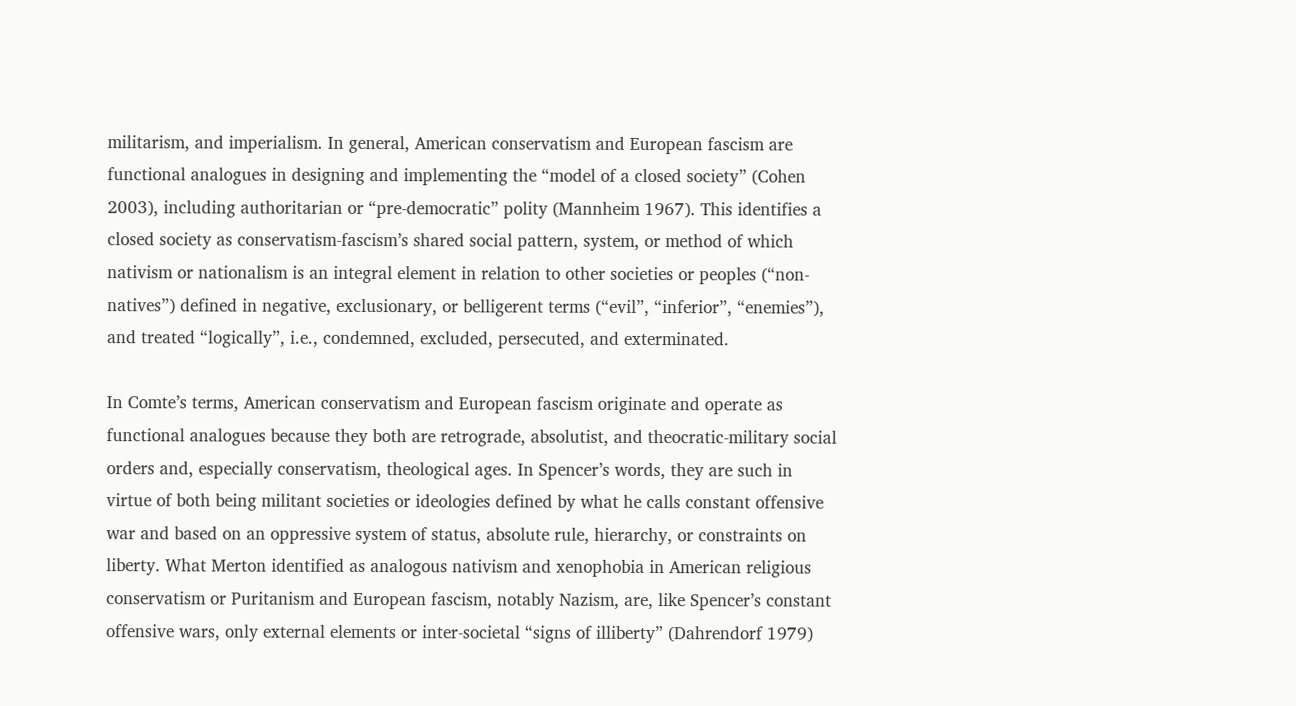militarism, and imperialism. In general, American conservatism and European fascism are functional analogues in designing and implementing the “model of a closed society” (Cohen 2003), including authoritarian or “pre-democratic” polity (Mannheim 1967). This identifies a closed society as conservatism-fascism’s shared social pattern, system, or method of which nativism or nationalism is an integral element in relation to other societies or peoples (“non-natives”) defined in negative, exclusionary, or belligerent terms (“evil”, “inferior”, “enemies”), and treated “logically”, i.e., condemned, excluded, persecuted, and exterminated.

In Comte’s terms, American conservatism and European fascism originate and operate as functional analogues because they both are retrograde, absolutist, and theocratic-military social orders and, especially conservatism, theological ages. In Spencer’s words, they are such in virtue of both being militant societies or ideologies defined by what he calls constant offensive war and based on an oppressive system of status, absolute rule, hierarchy, or constraints on liberty. What Merton identified as analogous nativism and xenophobia in American religious conservatism or Puritanism and European fascism, notably Nazism, are, like Spencer’s constant offensive wars, only external elements or inter-societal “signs of illiberty” (Dahrendorf 1979)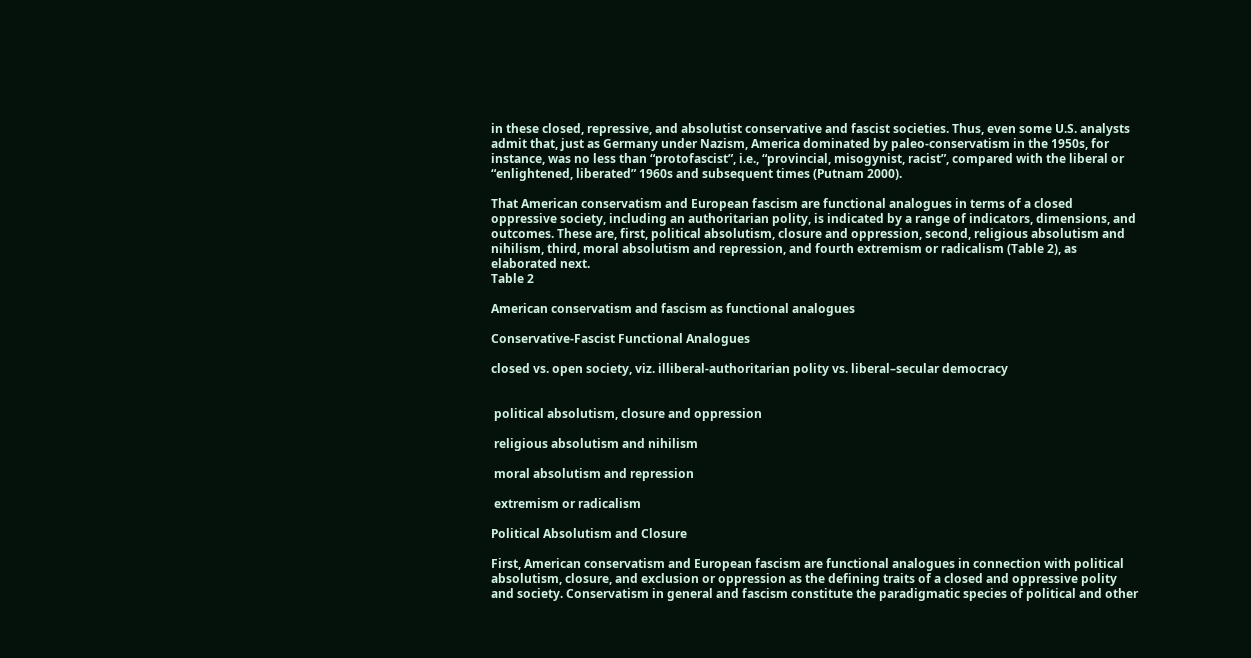in these closed, repressive, and absolutist conservative and fascist societies. Thus, even some U.S. analysts admit that, just as Germany under Nazism, America dominated by paleo-conservatism in the 1950s, for instance, was no less than “protofascist”, i.e., “provincial, misogynist, racist”, compared with the liberal or “enlightened, liberated” 1960s and subsequent times (Putnam 2000).

That American conservatism and European fascism are functional analogues in terms of a closed oppressive society, including an authoritarian polity, is indicated by a range of indicators, dimensions, and outcomes. These are, first, political absolutism, closure and oppression, second, religious absolutism and nihilism, third, moral absolutism and repression, and fourth extremism or radicalism (Table 2), as elaborated next.
Table 2

American conservatism and fascism as functional analogues

Conservative-Fascist Functional Analogues

closed vs. open society, viz. illiberal-authoritarian polity vs. liberal–secular democracy


 political absolutism, closure and oppression

 religious absolutism and nihilism

 moral absolutism and repression

 extremism or radicalism

Political Absolutism and Closure

First, American conservatism and European fascism are functional analogues in connection with political absolutism, closure, and exclusion or oppression as the defining traits of a closed and oppressive polity and society. Conservatism in general and fascism constitute the paradigmatic species of political and other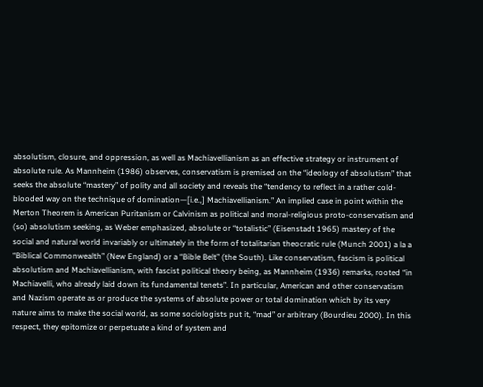absolutism, closure, and oppression, as well as Machiavellianism as an effective strategy or instrument of absolute rule. As Mannheim (1986) observes, conservatism is premised on the “ideology of absolutism” that seeks the absolute “mastery” of polity and all society and reveals the “tendency to reflect in a rather cold-blooded way on the technique of domination—[i.e.,] Machiavellianism.” An implied case in point within the Merton Theorem is American Puritanism or Calvinism as political and moral-religious proto-conservatism and (so) absolutism seeking, as Weber emphasized, absolute or “totalistic” (Eisenstadt 1965) mastery of the social and natural world invariably or ultimately in the form of totalitarian theocratic rule (Munch 2001) a la a “Biblical Commonwealth” (New England) or a “Bible Belt” (the South). Like conservatism, fascism is political absolutism and Machiavellianism, with fascist political theory being, as Mannheim (1936) remarks, rooted “in Machiavelli, who already laid down its fundamental tenets”. In particular, American and other conservatism and Nazism operate as or produce the systems of absolute power or total domination which by its very nature aims to make the social world, as some sociologists put it, “mad” or arbitrary (Bourdieu 2000). In this respect, they epitomize or perpetuate a kind of system and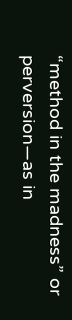“method in the madness” or perversion—as in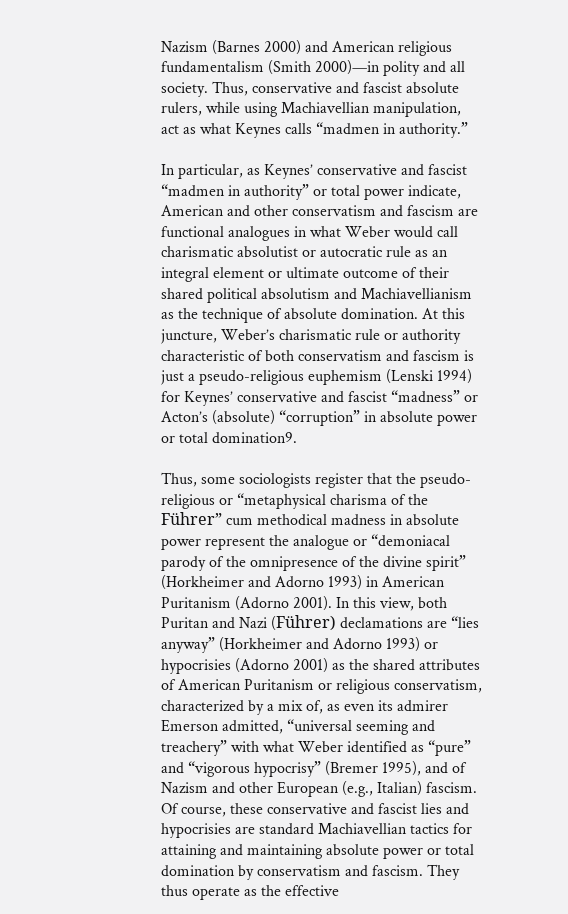Nazism (Barnes 2000) and American religious fundamentalism (Smith 2000)—in polity and all society. Thus, conservative and fascist absolute rulers, while using Machiavellian manipulation, act as what Keynes calls “madmen in authority.”

In particular, as Keynes’ conservative and fascist “madmen in authority” or total power indicate, American and other conservatism and fascism are functional analogues in what Weber would call charismatic absolutist or autocratic rule as an integral element or ultimate outcome of their shared political absolutism and Machiavellianism as the technique of absolute domination. At this juncture, Weber’s charismatic rule or authority characteristic of both conservatism and fascism is just a pseudo-religious euphemism (Lenski 1994) for Keynes’ conservative and fascist “madness” or Acton’s (absolute) “corruption” in absolute power or total domination9.

Thus, some sociologists register that the pseudo-religious or “metaphysical charisma of the Führer” cum methodical madness in absolute power represent the analogue or “demoniacal parody of the omnipresence of the divine spirit” (Horkheimer and Adorno 1993) in American Puritanism (Adorno 2001). In this view, both Puritan and Nazi (Führer) declamations are “lies anyway” (Horkheimer and Adorno 1993) or hypocrisies (Adorno 2001) as the shared attributes of American Puritanism or religious conservatism, characterized by a mix of, as even its admirer Emerson admitted, “universal seeming and treachery” with what Weber identified as “pure” and “vigorous hypocrisy” (Bremer 1995), and of Nazism and other European (e.g., Italian) fascism. Of course, these conservative and fascist lies and hypocrisies are standard Machiavellian tactics for attaining and maintaining absolute power or total domination by conservatism and fascism. They thus operate as the effective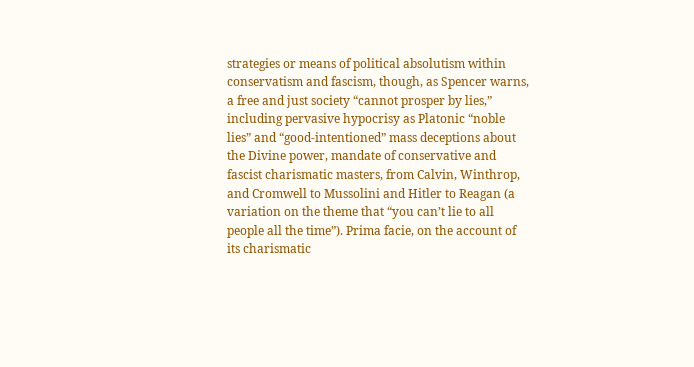strategies or means of political absolutism within conservatism and fascism, though, as Spencer warns, a free and just society “cannot prosper by lies,” including pervasive hypocrisy as Platonic “noble lies” and “good-intentioned” mass deceptions about the Divine power, mandate of conservative and fascist charismatic masters, from Calvin, Winthrop, and Cromwell to Mussolini and Hitler to Reagan (a variation on the theme that “you can’t lie to all people all the time”). Prima facie, on the account of its charismatic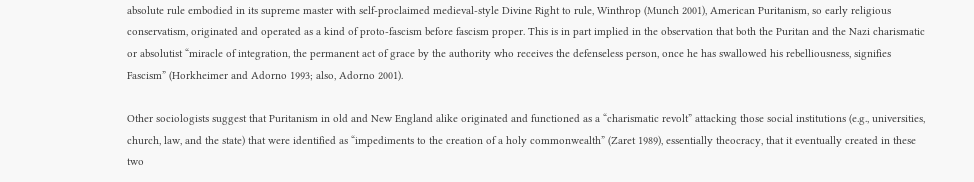absolute rule embodied in its supreme master with self-proclaimed medieval-style Divine Right to rule, Winthrop (Munch 2001), American Puritanism, so early religious conservatism, originated and operated as a kind of proto-fascism before fascism proper. This is in part implied in the observation that both the Puritan and the Nazi charismatic or absolutist “miracle of integration, the permanent act of grace by the authority who receives the defenseless person, once he has swallowed his rebelliousness, signifies Fascism” (Horkheimer and Adorno 1993; also, Adorno 2001).

Other sociologists suggest that Puritanism in old and New England alike originated and functioned as a “charismatic revolt” attacking those social institutions (e.g., universities, church, law, and the state) that were identified as “impediments to the creation of a holy commonwealth” (Zaret 1989), essentially theocracy, that it eventually created in these two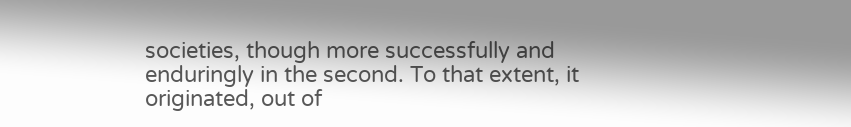societies, though more successfully and enduringly in the second. To that extent, it originated, out of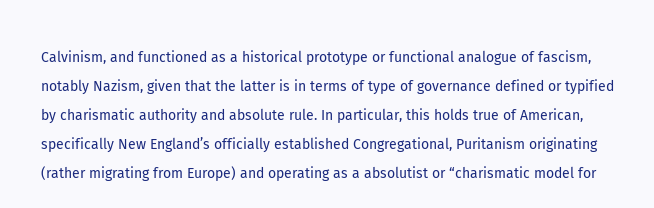Calvinism, and functioned as a historical prototype or functional analogue of fascism, notably Nazism, given that the latter is in terms of type of governance defined or typified by charismatic authority and absolute rule. In particular, this holds true of American, specifically New England’s officially established Congregational, Puritanism originating (rather migrating from Europe) and operating as a absolutist or “charismatic model for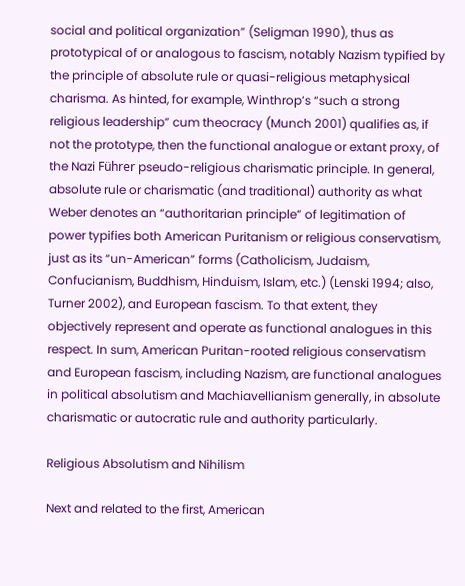social and political organization” (Seligman 1990), thus as prototypical of or analogous to fascism, notably Nazism typified by the principle of absolute rule or quasi-religious metaphysical charisma. As hinted, for example, Winthrop’s “such a strong religious leadership” cum theocracy (Munch 2001) qualifies as, if not the prototype, then the functional analogue or extant proxy, of the Nazi Führer pseudo-religious charismatic principle. In general, absolute rule or charismatic (and traditional) authority as what Weber denotes an “authoritarian principle” of legitimation of power typifies both American Puritanism or religious conservatism, just as its “un-American” forms (Catholicism, Judaism, Confucianism, Buddhism, Hinduism, Islam, etc.) (Lenski 1994; also, Turner 2002), and European fascism. To that extent, they objectively represent and operate as functional analogues in this respect. In sum, American Puritan-rooted religious conservatism and European fascism, including Nazism, are functional analogues in political absolutism and Machiavellianism generally, in absolute charismatic or autocratic rule and authority particularly.

Religious Absolutism and Nihilism

Next and related to the first, American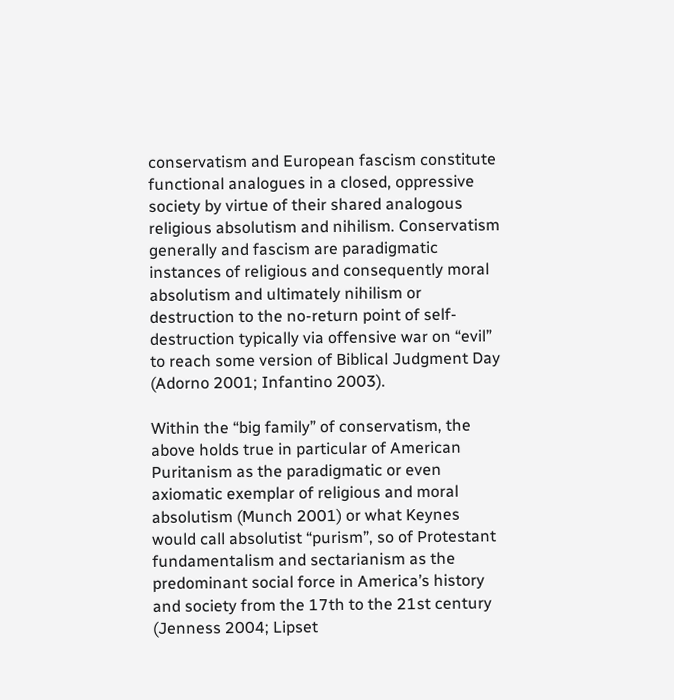conservatism and European fascism constitute functional analogues in a closed, oppressive society by virtue of their shared analogous religious absolutism and nihilism. Conservatism generally and fascism are paradigmatic instances of religious and consequently moral absolutism and ultimately nihilism or destruction to the no-return point of self-destruction typically via offensive war on “evil” to reach some version of Biblical Judgment Day (Adorno 2001; Infantino 2003).

Within the “big family” of conservatism, the above holds true in particular of American Puritanism as the paradigmatic or even axiomatic exemplar of religious and moral absolutism (Munch 2001) or what Keynes would call absolutist “purism”, so of Protestant fundamentalism and sectarianism as the predominant social force in America’s history and society from the 17th to the 21st century (Jenness 2004; Lipset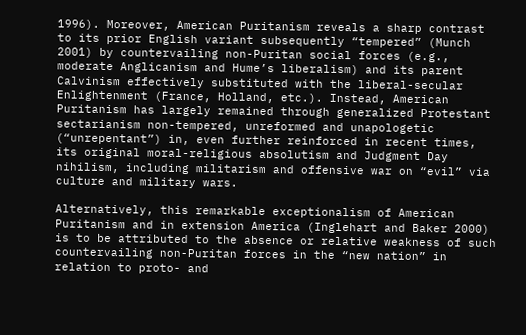1996). Moreover, American Puritanism reveals a sharp contrast to its prior English variant subsequently “tempered” (Munch 2001) by countervailing non-Puritan social forces (e.g., moderate Anglicanism and Hume’s liberalism) and its parent Calvinism effectively substituted with the liberal-secular Enlightenment (France, Holland, etc.). Instead, American Puritanism has largely remained through generalized Protestant sectarianism non-tempered, unreformed and unapologetic (“unrepentant”) in, even further reinforced in recent times, its original moral-religious absolutism and Judgment Day nihilism, including militarism and offensive war on “evil” via culture and military wars.

Alternatively, this remarkable exceptionalism of American Puritanism and in extension America (Inglehart and Baker 2000) is to be attributed to the absence or relative weakness of such countervailing non-Puritan forces in the “new nation” in relation to proto- and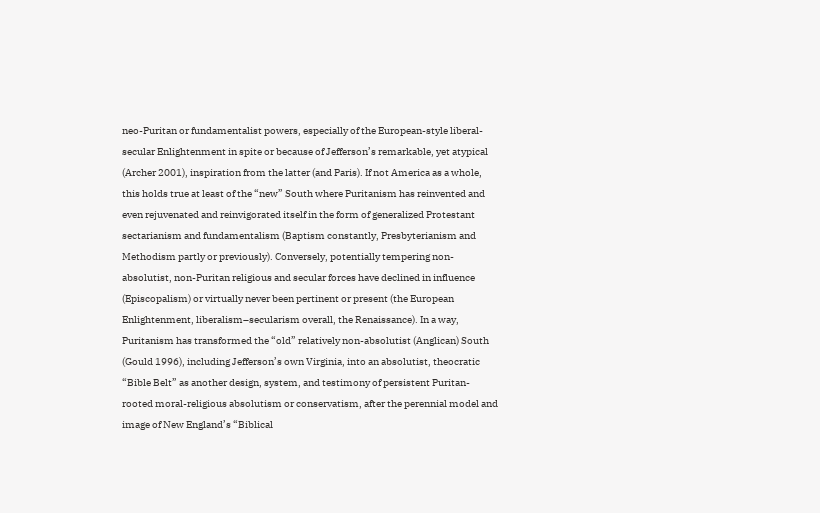neo-Puritan or fundamentalist powers, especially of the European-style liberal-secular Enlightenment in spite or because of Jefferson’s remarkable, yet atypical (Archer 2001), inspiration from the latter (and Paris). If not America as a whole, this holds true at least of the “new” South where Puritanism has reinvented and even rejuvenated and reinvigorated itself in the form of generalized Protestant sectarianism and fundamentalism (Baptism constantly, Presbyterianism and Methodism partly or previously). Conversely, potentially tempering non-absolutist, non-Puritan religious and secular forces have declined in influence (Episcopalism) or virtually never been pertinent or present (the European Enlightenment, liberalism–secularism overall, the Renaissance). In a way, Puritanism has transformed the “old” relatively non-absolutist (Anglican) South (Gould 1996), including Jefferson’s own Virginia, into an absolutist, theocratic “Bible Belt” as another design, system, and testimony of persistent Puritan-rooted moral-religious absolutism or conservatism, after the perennial model and image of New England’s “Biblical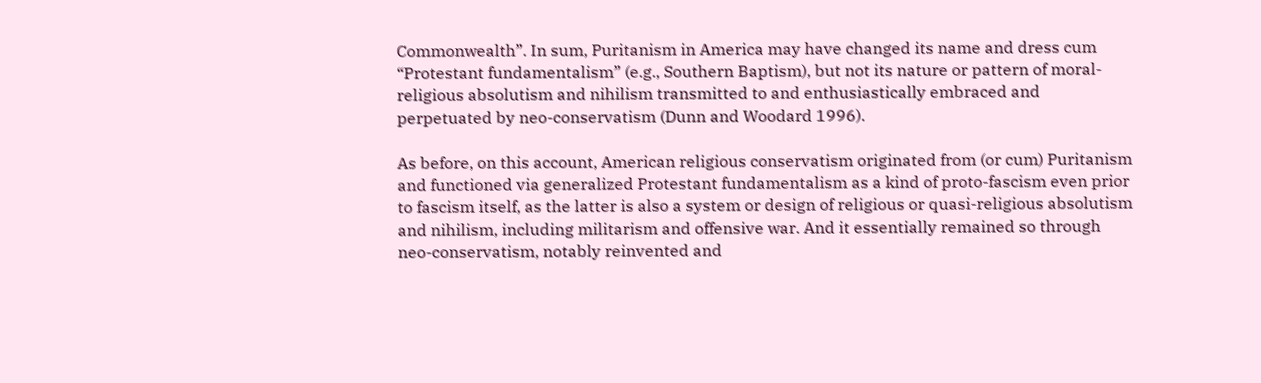Commonwealth”. In sum, Puritanism in America may have changed its name and dress cum “Protestant fundamentalism” (e.g., Southern Baptism), but not its nature or pattern of moral-religious absolutism and nihilism transmitted to and enthusiastically embraced and perpetuated by neo-conservatism (Dunn and Woodard 1996).

As before, on this account, American religious conservatism originated from (or cum) Puritanism and functioned via generalized Protestant fundamentalism as a kind of proto-fascism even prior to fascism itself, as the latter is also a system or design of religious or quasi-religious absolutism and nihilism, including militarism and offensive war. And it essentially remained so through neo-conservatism, notably reinvented and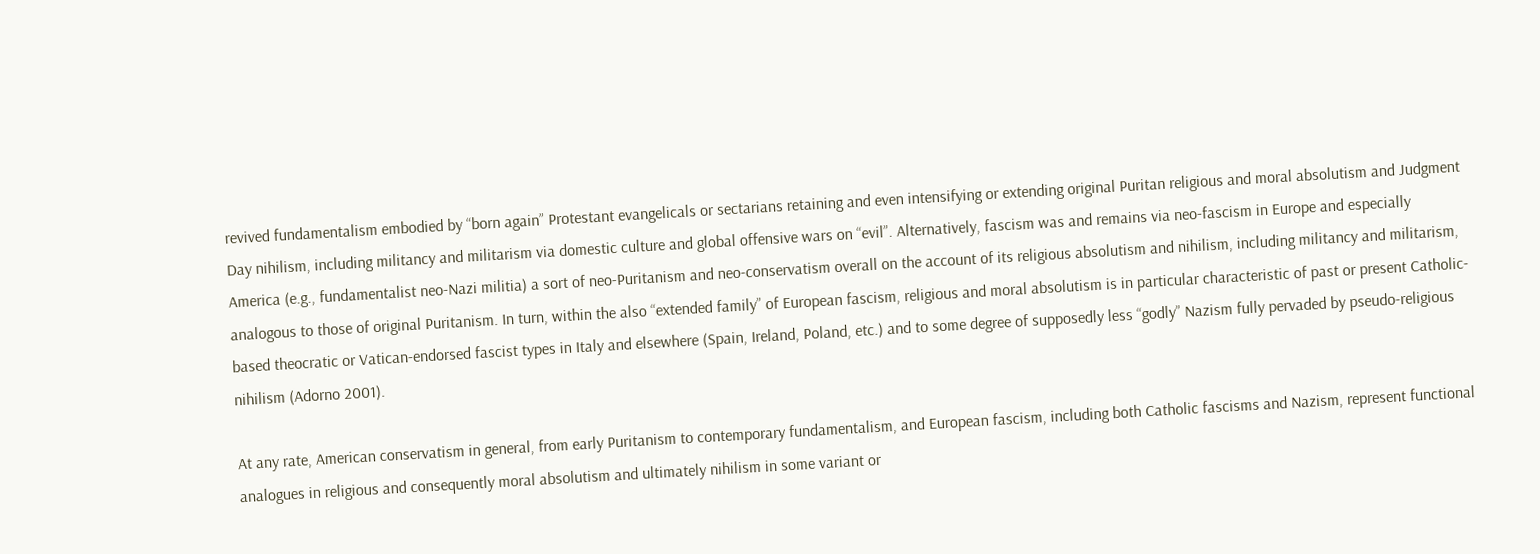revived fundamentalism embodied by “born again” Protestant evangelicals or sectarians retaining and even intensifying or extending original Puritan religious and moral absolutism and Judgment Day nihilism, including militancy and militarism via domestic culture and global offensive wars on “evil”. Alternatively, fascism was and remains via neo-fascism in Europe and especially America (e.g., fundamentalist neo-Nazi militia) a sort of neo-Puritanism and neo-conservatism overall on the account of its religious absolutism and nihilism, including militancy and militarism, analogous to those of original Puritanism. In turn, within the also “extended family” of European fascism, religious and moral absolutism is in particular characteristic of past or present Catholic-based theocratic or Vatican-endorsed fascist types in Italy and elsewhere (Spain, Ireland, Poland, etc.) and to some degree of supposedly less “godly” Nazism fully pervaded by pseudo-religious nihilism (Adorno 2001).

At any rate, American conservatism in general, from early Puritanism to contemporary fundamentalism, and European fascism, including both Catholic fascisms and Nazism, represent functional analogues in religious and consequently moral absolutism and ultimately nihilism in some variant or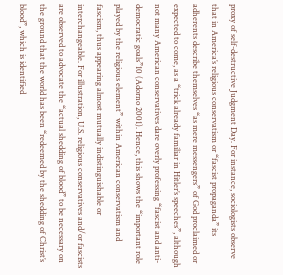proxy of self-destructive Judgment Day. For instance, sociologists observe that in America’s religious conservatism or “fascist propaganda” its adherents describe themselves “as mere messengers” of God proclaimed or expected to come, as a “trick already familiar in Hitler’s speeches”, although not many American conservatives dare overly professing “fascist and anti-democratic goals”10 (Adorno 2001). Hence, this shows the “important role played by the religious element” within American conservatism and fascism, thus appearing almost mutually indistinguishable or interchangeable. For illustration, U.S. religious conservatives and/or fascists are observed to advocate the “actual shedding of blood” to be necessary on the ground that the world has been “redeemed by the shedding of Christ’s blood”, which is identified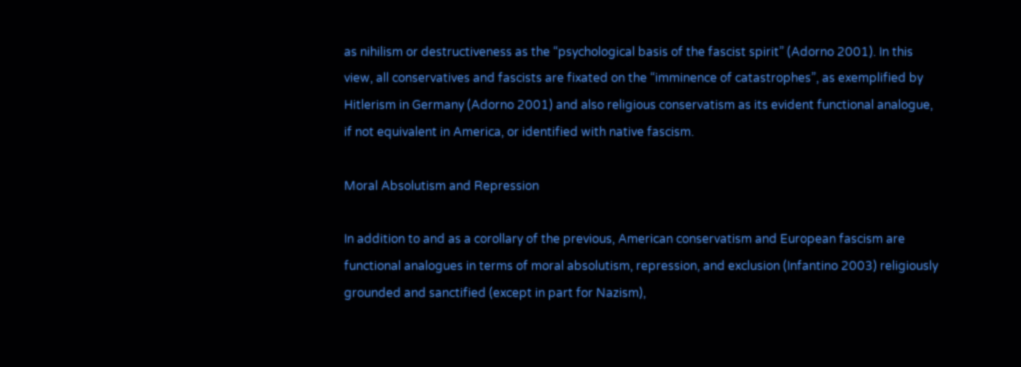as nihilism or destructiveness as the “psychological basis of the fascist spirit” (Adorno 2001). In this view, all conservatives and fascists are fixated on the “imminence of catastrophes”, as exemplified by Hitlerism in Germany (Adorno 2001) and also religious conservatism as its evident functional analogue, if not equivalent in America, or identified with native fascism.

Moral Absolutism and Repression

In addition to and as a corollary of the previous, American conservatism and European fascism are functional analogues in terms of moral absolutism, repression, and exclusion (Infantino 2003) religiously grounded and sanctified (except in part for Nazism),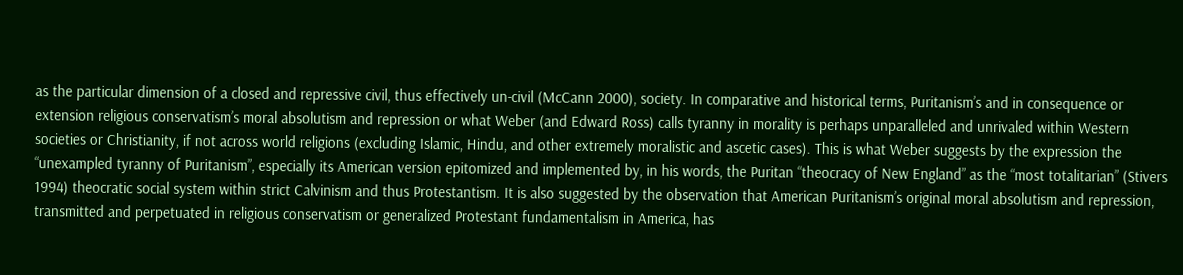as the particular dimension of a closed and repressive civil, thus effectively un-civil (McCann 2000), society. In comparative and historical terms, Puritanism’s and in consequence or extension religious conservatism’s moral absolutism and repression or what Weber (and Edward Ross) calls tyranny in morality is perhaps unparalleled and unrivaled within Western societies or Christianity, if not across world religions (excluding Islamic, Hindu, and other extremely moralistic and ascetic cases). This is what Weber suggests by the expression the “unexampled tyranny of Puritanism”, especially its American version epitomized and implemented by, in his words, the Puritan “theocracy of New England” as the “most totalitarian” (Stivers 1994) theocratic social system within strict Calvinism and thus Protestantism. It is also suggested by the observation that American Puritanism’s original moral absolutism and repression, transmitted and perpetuated in religious conservatism or generalized Protestant fundamentalism in America, has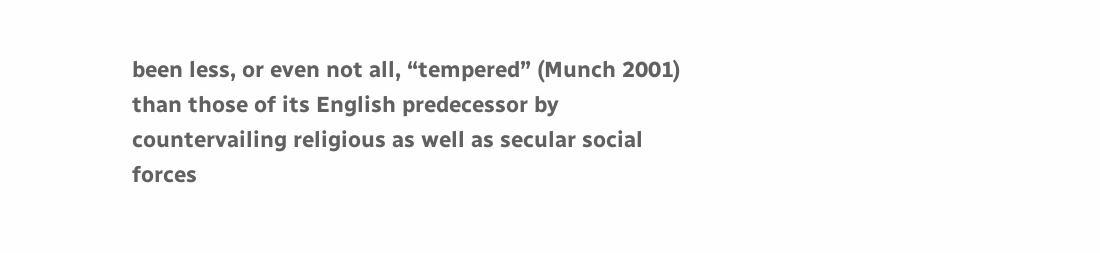been less, or even not all, “tempered” (Munch 2001) than those of its English predecessor by countervailing religious as well as secular social forces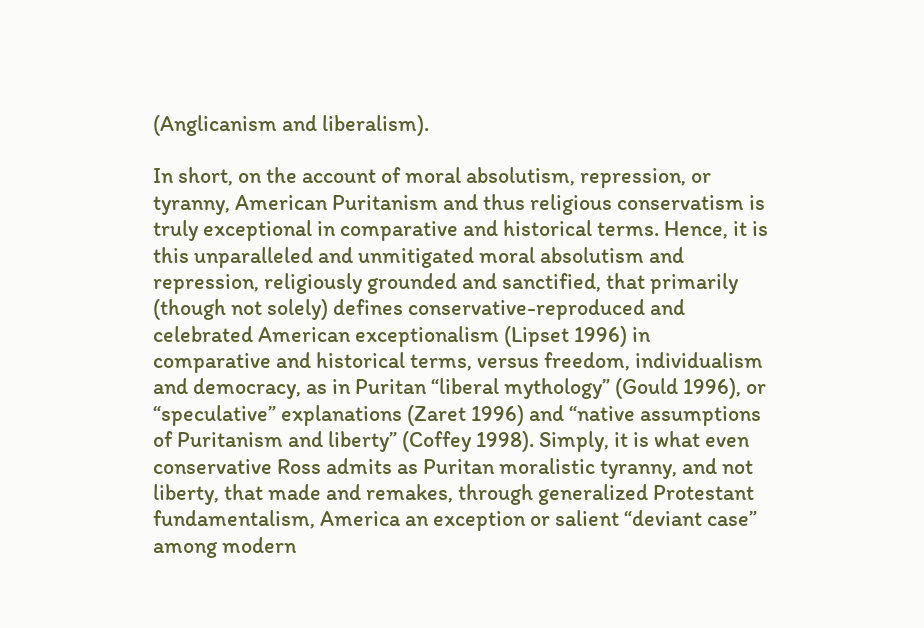(Anglicanism and liberalism).

In short, on the account of moral absolutism, repression, or tyranny, American Puritanism and thus religious conservatism is truly exceptional in comparative and historical terms. Hence, it is this unparalleled and unmitigated moral absolutism and repression, religiously grounded and sanctified, that primarily (though not solely) defines conservative-reproduced and celebrated American exceptionalism (Lipset 1996) in comparative and historical terms, versus freedom, individualism and democracy, as in Puritan “liberal mythology” (Gould 1996), or “speculative” explanations (Zaret 1996) and “native assumptions of Puritanism and liberty” (Coffey 1998). Simply, it is what even conservative Ross admits as Puritan moralistic tyranny, and not liberty, that made and remakes, through generalized Protestant fundamentalism, America an exception or salient “deviant case” among modern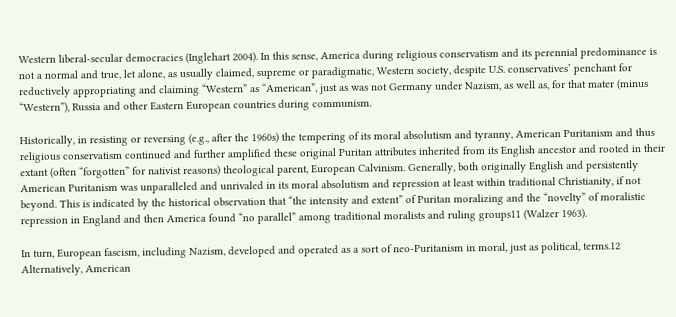Western liberal-secular democracies (Inglehart 2004). In this sense, America during religious conservatism and its perennial predominance is not a normal and true, let alone, as usually claimed, supreme or paradigmatic, Western society, despite U.S. conservatives’ penchant for reductively appropriating and claiming “Western” as “American”, just as was not Germany under Nazism, as well as, for that mater (minus “Western”), Russia and other Eastern European countries during communism.

Historically, in resisting or reversing (e.g., after the 1960s) the tempering of its moral absolutism and tyranny, American Puritanism and thus religious conservatism continued and further amplified these original Puritan attributes inherited from its English ancestor and rooted in their extant (often “forgotten” for nativist reasons) theological parent, European Calvinism. Generally, both originally English and persistently American Puritanism was unparalleled and unrivaled in its moral absolutism and repression at least within traditional Christianity, if not beyond. This is indicated by the historical observation that “the intensity and extent” of Puritan moralizing and the “novelty” of moralistic repression in England and then America found “no parallel” among traditional moralists and ruling groups11 (Walzer 1963).

In turn, European fascism, including Nazism, developed and operated as a sort of neo-Puritanism in moral, just as political, terms.12 Alternatively, American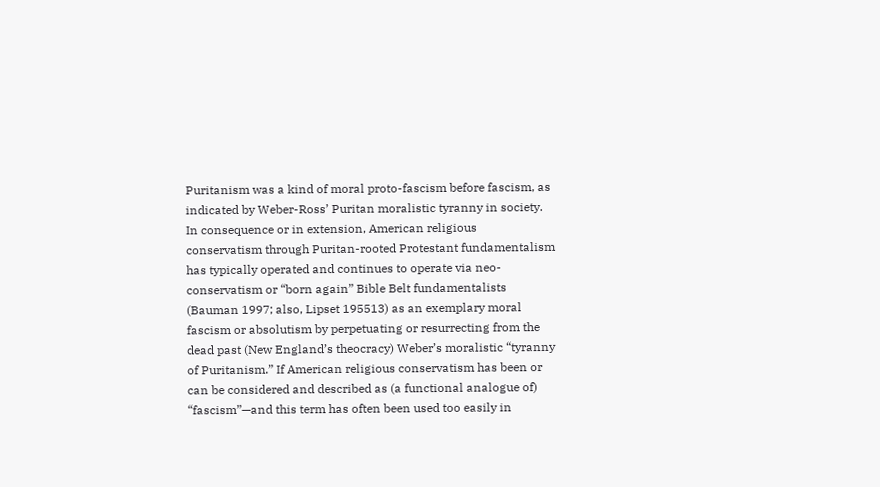Puritanism was a kind of moral proto-fascism before fascism, as indicated by Weber-Ross’ Puritan moralistic tyranny in society. In consequence or in extension, American religious conservatism through Puritan-rooted Protestant fundamentalism has typically operated and continues to operate via neo-conservatism or “born again” Bible Belt fundamentalists (Bauman 1997; also, Lipset 195513) as an exemplary moral fascism or absolutism by perpetuating or resurrecting from the dead past (New England’s theocracy) Weber’s moralistic “tyranny of Puritanism.” If American religious conservatism has been or can be considered and described as (a functional analogue of) “fascism”—and this term has often been used too easily in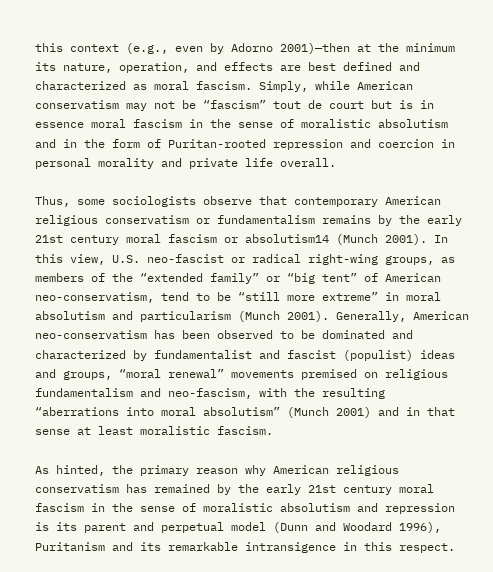this context (e.g., even by Adorno 2001)—then at the minimum its nature, operation, and effects are best defined and characterized as moral fascism. Simply, while American conservatism may not be “fascism” tout de court but is in essence moral fascism in the sense of moralistic absolutism and in the form of Puritan-rooted repression and coercion in personal morality and private life overall.

Thus, some sociologists observe that contemporary American religious conservatism or fundamentalism remains by the early 21st century moral fascism or absolutism14 (Munch 2001). In this view, U.S. neo-fascist or radical right-wing groups, as members of the “extended family” or “big tent” of American neo-conservatism, tend to be “still more extreme” in moral absolutism and particularism (Munch 2001). Generally, American neo-conservatism has been observed to be dominated and characterized by fundamentalist and fascist (populist) ideas and groups, “moral renewal” movements premised on religious fundamentalism and neo-fascism, with the resulting “aberrations into moral absolutism” (Munch 2001) and in that sense at least moralistic fascism.

As hinted, the primary reason why American religious conservatism has remained by the early 21st century moral fascism in the sense of moralistic absolutism and repression is its parent and perpetual model (Dunn and Woodard 1996), Puritanism and its remarkable intransigence in this respect.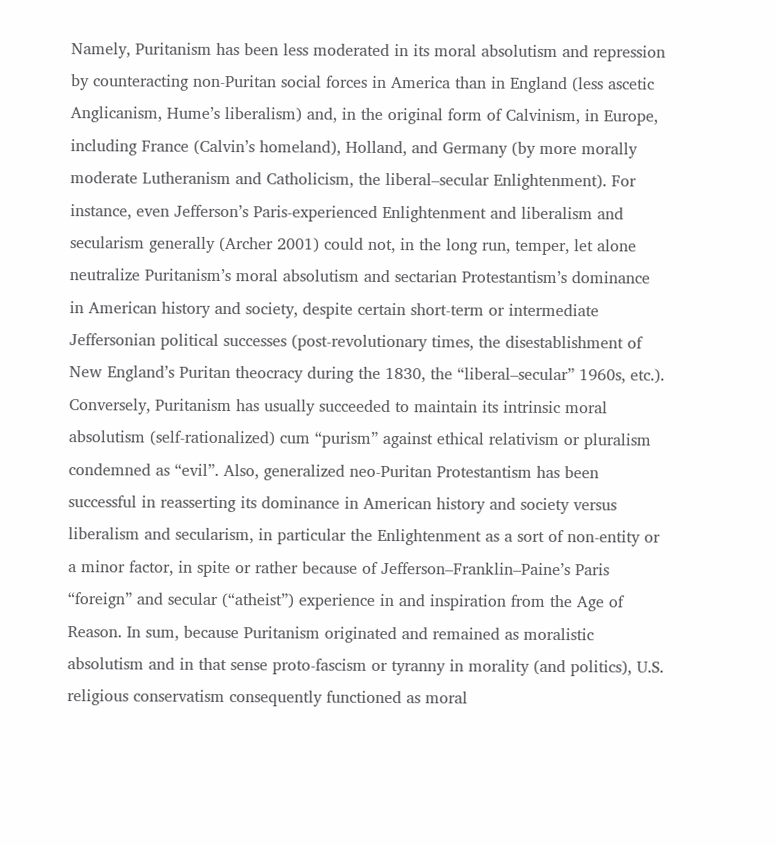Namely, Puritanism has been less moderated in its moral absolutism and repression by counteracting non-Puritan social forces in America than in England (less ascetic Anglicanism, Hume’s liberalism) and, in the original form of Calvinism, in Europe, including France (Calvin’s homeland), Holland, and Germany (by more morally moderate Lutheranism and Catholicism, the liberal–secular Enlightenment). For instance, even Jefferson’s Paris-experienced Enlightenment and liberalism and secularism generally (Archer 2001) could not, in the long run, temper, let alone neutralize Puritanism’s moral absolutism and sectarian Protestantism’s dominance in American history and society, despite certain short-term or intermediate Jeffersonian political successes (post-revolutionary times, the disestablishment of New England’s Puritan theocracy during the 1830, the “liberal–secular” 1960s, etc.). Conversely, Puritanism has usually succeeded to maintain its intrinsic moral absolutism (self-rationalized) cum “purism” against ethical relativism or pluralism condemned as “evil”. Also, generalized neo-Puritan Protestantism has been successful in reasserting its dominance in American history and society versus liberalism and secularism, in particular the Enlightenment as a sort of non-entity or a minor factor, in spite or rather because of Jefferson–Franklin–Paine’s Paris “foreign” and secular (“atheist”) experience in and inspiration from the Age of Reason. In sum, because Puritanism originated and remained as moralistic absolutism and in that sense proto-fascism or tyranny in morality (and politics), U.S. religious conservatism consequently functioned as moral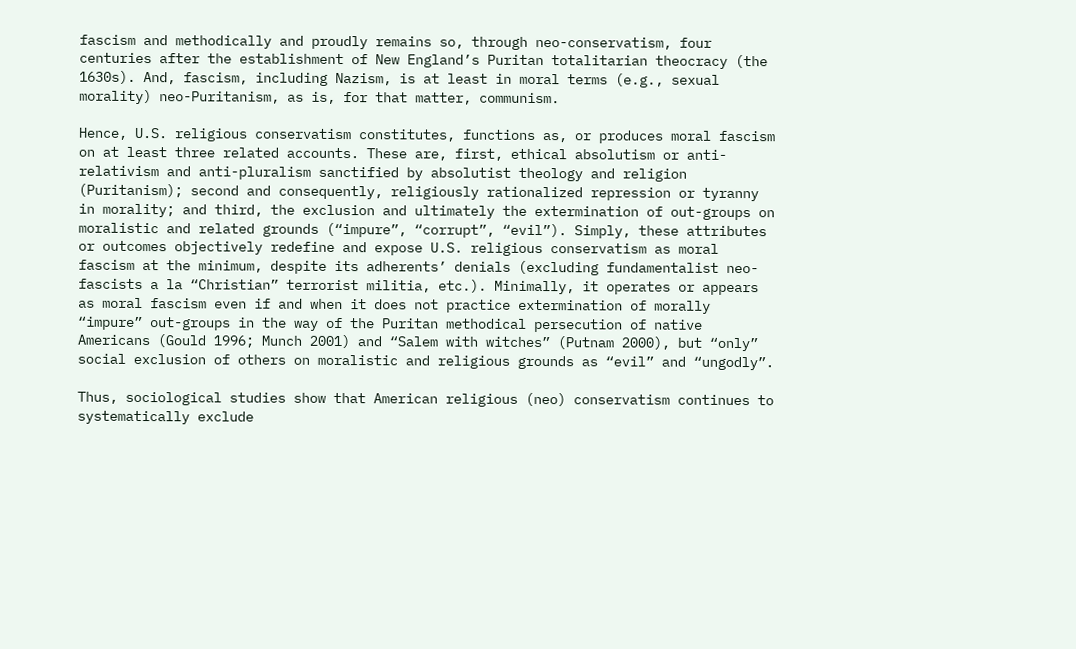fascism and methodically and proudly remains so, through neo-conservatism, four centuries after the establishment of New England’s Puritan totalitarian theocracy (the 1630s). And, fascism, including Nazism, is at least in moral terms (e.g., sexual morality) neo-Puritanism, as is, for that matter, communism.

Hence, U.S. religious conservatism constitutes, functions as, or produces moral fascism on at least three related accounts. These are, first, ethical absolutism or anti-relativism and anti-pluralism sanctified by absolutist theology and religion (Puritanism); second and consequently, religiously rationalized repression or tyranny in morality; and third, the exclusion and ultimately the extermination of out-groups on moralistic and related grounds (“impure”, “corrupt”, “evil”). Simply, these attributes or outcomes objectively redefine and expose U.S. religious conservatism as moral fascism at the minimum, despite its adherents’ denials (excluding fundamentalist neo-fascists a la “Christian” terrorist militia, etc.). Minimally, it operates or appears as moral fascism even if and when it does not practice extermination of morally “impure” out-groups in the way of the Puritan methodical persecution of native Americans (Gould 1996; Munch 2001) and “Salem with witches” (Putnam 2000), but “only” social exclusion of others on moralistic and religious grounds as “evil” and “ungodly”.

Thus, sociological studies show that American religious (neo) conservatism continues to systematically exclude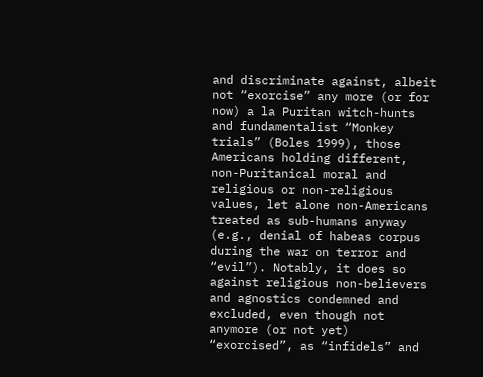and discriminate against, albeit not “exorcise” any more (or for now) a la Puritan witch-hunts and fundamentalist “Monkey trials” (Boles 1999), those Americans holding different, non-Puritanical moral and religious or non-religious values, let alone non-Americans treated as sub-humans anyway (e.g., denial of habeas corpus during the war on terror and “evil”). Notably, it does so against religious non-believers and agnostics condemned and excluded, even though not anymore (or not yet) “exorcised”, as “infidels” and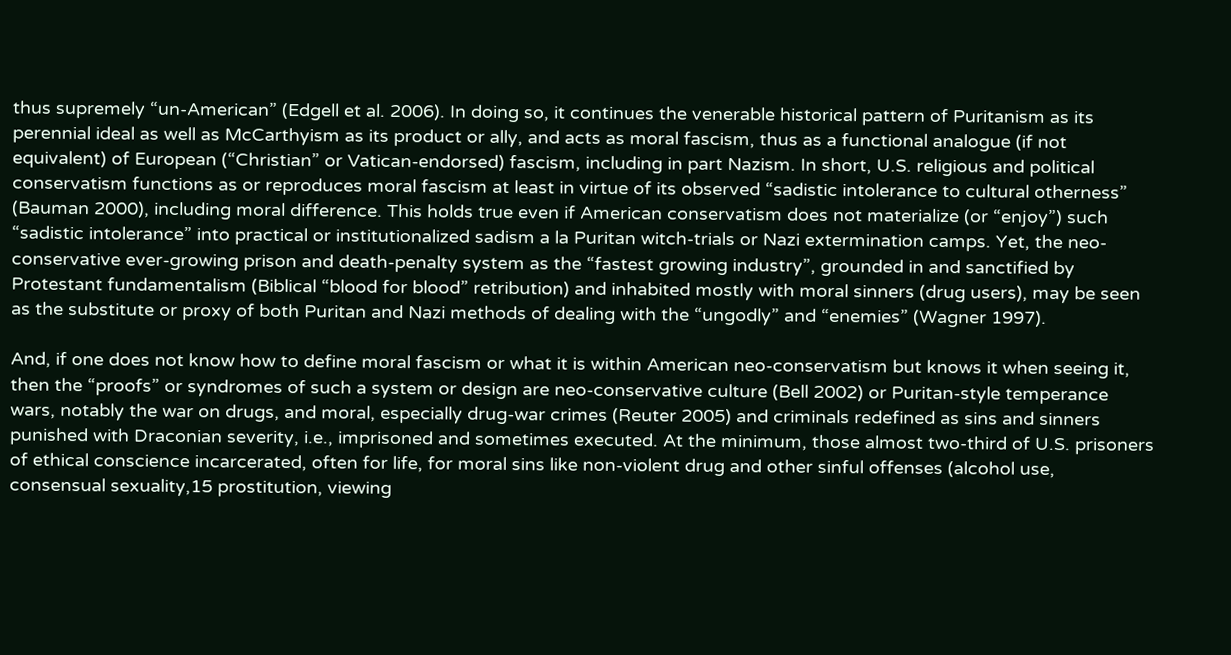thus supremely “un-American” (Edgell et al. 2006). In doing so, it continues the venerable historical pattern of Puritanism as its perennial ideal as well as McCarthyism as its product or ally, and acts as moral fascism, thus as a functional analogue (if not equivalent) of European (“Christian” or Vatican-endorsed) fascism, including in part Nazism. In short, U.S. religious and political conservatism functions as or reproduces moral fascism at least in virtue of its observed “sadistic intolerance to cultural otherness” (Bauman 2000), including moral difference. This holds true even if American conservatism does not materialize (or “enjoy”) such “sadistic intolerance” into practical or institutionalized sadism a la Puritan witch-trials or Nazi extermination camps. Yet, the neo-conservative ever-growing prison and death-penalty system as the “fastest growing industry”, grounded in and sanctified by Protestant fundamentalism (Biblical “blood for blood” retribution) and inhabited mostly with moral sinners (drug users), may be seen as the substitute or proxy of both Puritan and Nazi methods of dealing with the “ungodly” and “enemies” (Wagner 1997).

And, if one does not know how to define moral fascism or what it is within American neo-conservatism but knows it when seeing it, then the “proofs” or syndromes of such a system or design are neo-conservative culture (Bell 2002) or Puritan-style temperance wars, notably the war on drugs, and moral, especially drug-war crimes (Reuter 2005) and criminals redefined as sins and sinners punished with Draconian severity, i.e., imprisoned and sometimes executed. At the minimum, those almost two-third of U.S. prisoners of ethical conscience incarcerated, often for life, for moral sins like non-violent drug and other sinful offenses (alcohol use, consensual sexuality,15 prostitution, viewing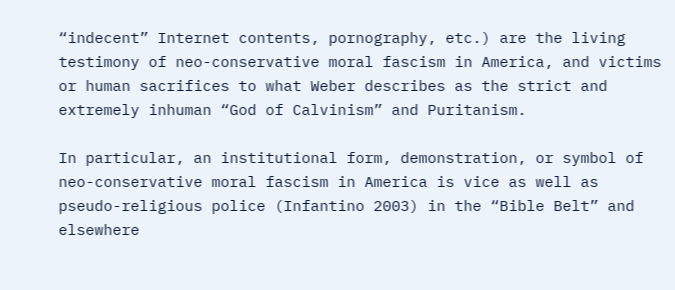“indecent” Internet contents, pornography, etc.) are the living testimony of neo-conservative moral fascism in America, and victims or human sacrifices to what Weber describes as the strict and extremely inhuman “God of Calvinism” and Puritanism.

In particular, an institutional form, demonstration, or symbol of neo-conservative moral fascism in America is vice as well as pseudo-religious police (Infantino 2003) in the “Bible Belt” and elsewhere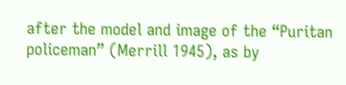after the model and image of the “Puritan policeman” (Merrill 1945), as by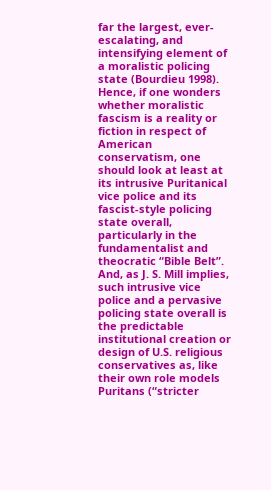far the largest, ever-escalating, and intensifying element of a moralistic policing state (Bourdieu 1998). Hence, if one wonders whether moralistic fascism is a reality or fiction in respect of American conservatism, one should look at least at its intrusive Puritanical vice police and its fascist-style policing state overall, particularly in the fundamentalist and theocratic “Bible Belt”. And, as J. S. Mill implies, such intrusive vice police and a pervasive policing state overall is the predictable institutional creation or design of U.S. religious conservatives as, like their own role models Puritans (“stricter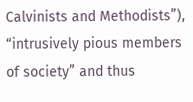Calvinists and Methodists”), “intrusively pious members of society” and thus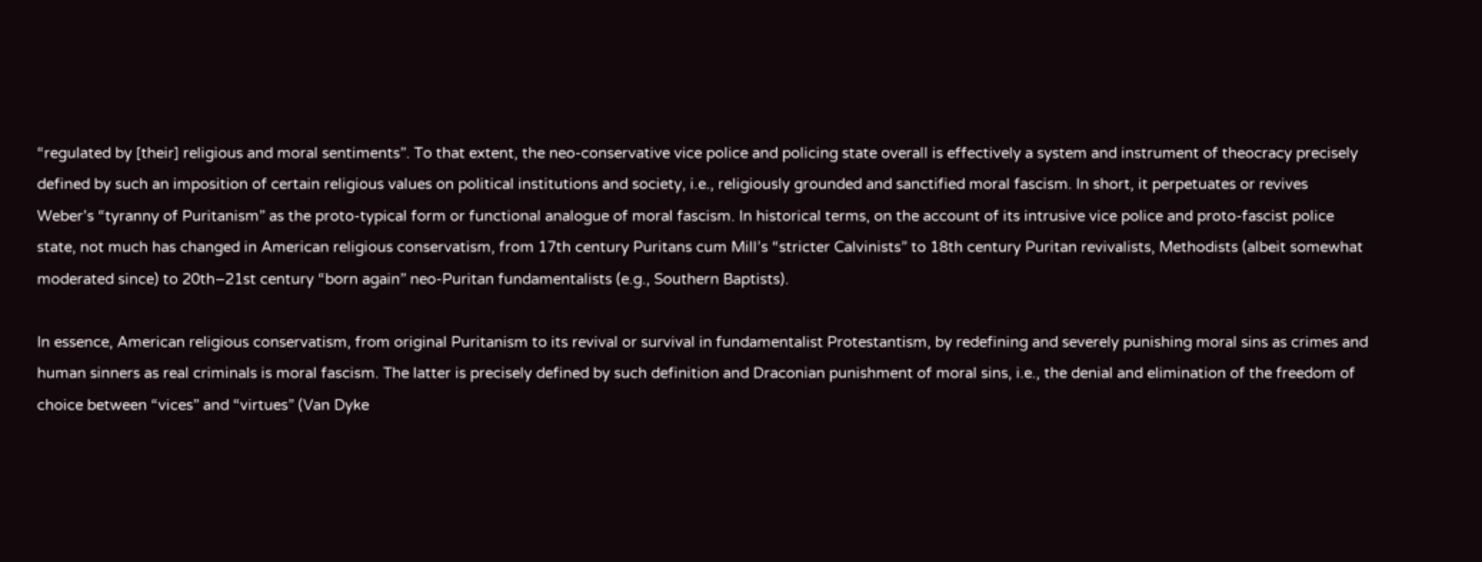“regulated by [their] religious and moral sentiments”. To that extent, the neo-conservative vice police and policing state overall is effectively a system and instrument of theocracy precisely defined by such an imposition of certain religious values on political institutions and society, i.e., religiously grounded and sanctified moral fascism. In short, it perpetuates or revives Weber’s “tyranny of Puritanism” as the proto-typical form or functional analogue of moral fascism. In historical terms, on the account of its intrusive vice police and proto-fascist police state, not much has changed in American religious conservatism, from 17th century Puritans cum Mill’s “stricter Calvinists” to 18th century Puritan revivalists, Methodists (albeit somewhat moderated since) to 20th–21st century “born again” neo-Puritan fundamentalists (e.g., Southern Baptists).

In essence, American religious conservatism, from original Puritanism to its revival or survival in fundamentalist Protestantism, by redefining and severely punishing moral sins as crimes and human sinners as real criminals is moral fascism. The latter is precisely defined by such definition and Draconian punishment of moral sins, i.e., the denial and elimination of the freedom of choice between “vices” and “virtues” (Van Dyke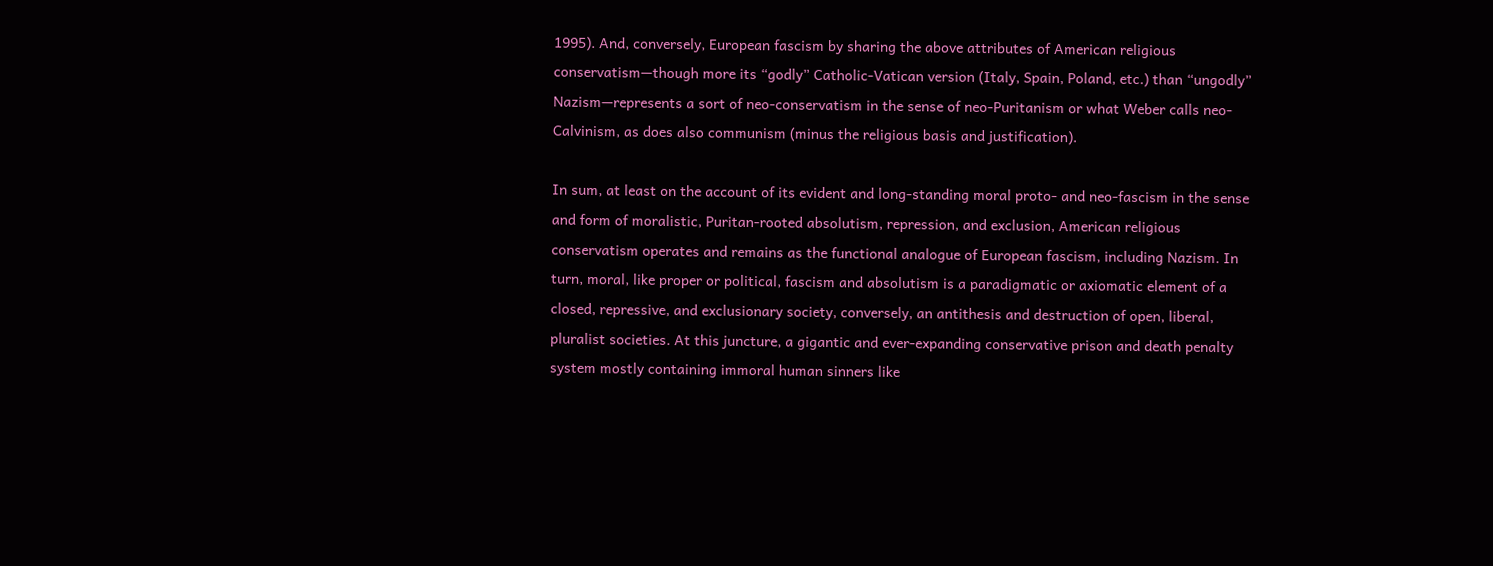1995). And, conversely, European fascism by sharing the above attributes of American religious conservatism—though more its “godly” Catholic-Vatican version (Italy, Spain, Poland, etc.) than “ungodly” Nazism—represents a sort of neo-conservatism in the sense of neo-Puritanism or what Weber calls neo-Calvinism, as does also communism (minus the religious basis and justification).

In sum, at least on the account of its evident and long-standing moral proto- and neo-fascism in the sense and form of moralistic, Puritan-rooted absolutism, repression, and exclusion, American religious conservatism operates and remains as the functional analogue of European fascism, including Nazism. In turn, moral, like proper or political, fascism and absolutism is a paradigmatic or axiomatic element of a closed, repressive, and exclusionary society, conversely, an antithesis and destruction of open, liberal, pluralist societies. At this juncture, a gigantic and ever-expanding conservative prison and death penalty system mostly containing immoral human sinners like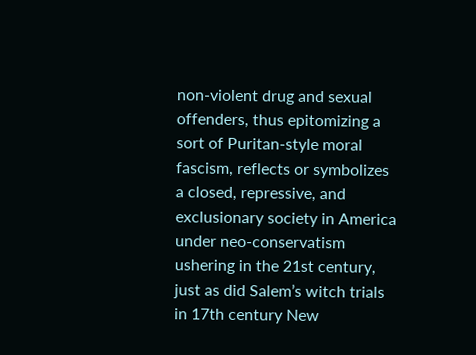non-violent drug and sexual offenders, thus epitomizing a sort of Puritan-style moral fascism, reflects or symbolizes a closed, repressive, and exclusionary society in America under neo-conservatism ushering in the 21st century, just as did Salem’s witch trials in 17th century New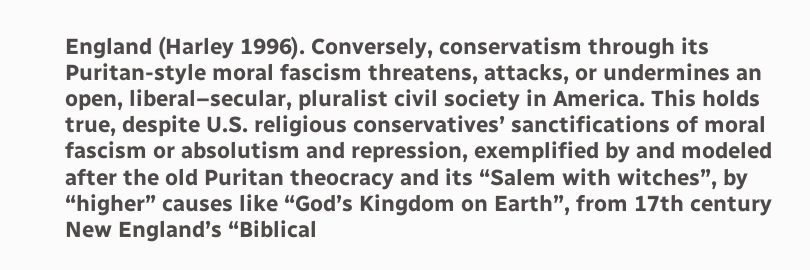England (Harley 1996). Conversely, conservatism through its Puritan-style moral fascism threatens, attacks, or undermines an open, liberal–secular, pluralist civil society in America. This holds true, despite U.S. religious conservatives’ sanctifications of moral fascism or absolutism and repression, exemplified by and modeled after the old Puritan theocracy and its “Salem with witches”, by “higher” causes like “God’s Kingdom on Earth”, from 17th century New England’s “Biblical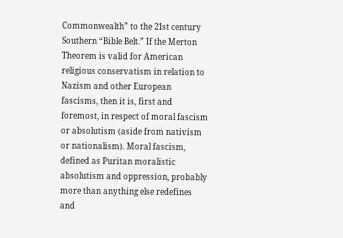Commonwealth” to the 21st century Southern “Bible Belt.” If the Merton Theorem is valid for American religious conservatism in relation to Nazism and other European fascisms, then it is, first and foremost, in respect of moral fascism or absolutism (aside from nativism or nationalism). Moral fascism, defined as Puritan moralistic absolutism and oppression, probably more than anything else redefines and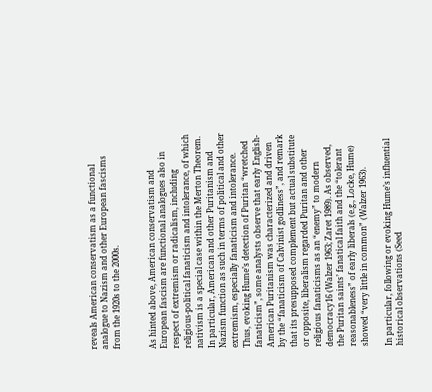reveals American conservatism as a functional analogue to Nazism and other European fascisms from the 1920s to the 2000s.


As hinted above, American conservatism and European fascism are functional analogues also in respect of extremism or radicalism, including religious-political fanaticism and intolerance, of which nativism is a special case within the Merton Theorem. In particular, American and other Puritanism and Nazism function as such in terms of political and other extremism, especially fanaticism and intolerance. Thus, evoking Hume’s detection of Puritan “wretched fanaticism”, some analysts observe that early English-American Puritanism was characterized and driven by the “fanaticism of Calvinist godliness”, and remark that its presupposed complement but actual substitute or opposite, liberalism regarded Puritan and other religious fanaticisms as an “enemy” to modern democracy16 (Walzer 1963; Zaret 1989). As observed, the Puritan saints’ fanatical faith and the “tolerant reasonableness” of early liberals (e.g., Locke, Hume) showed “very little in common” (Walzer 1963).

In particular, following or evoking Hume’s influential historical observations (Seed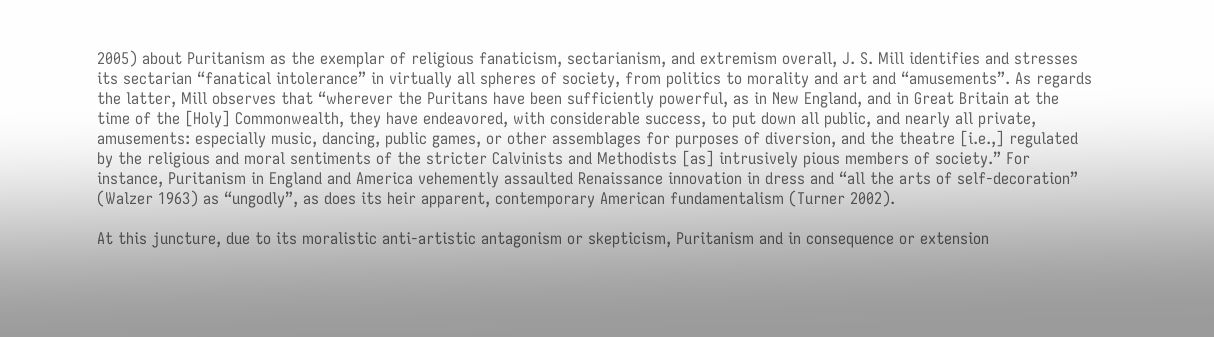2005) about Puritanism as the exemplar of religious fanaticism, sectarianism, and extremism overall, J. S. Mill identifies and stresses its sectarian “fanatical intolerance” in virtually all spheres of society, from politics to morality and art and “amusements”. As regards the latter, Mill observes that “wherever the Puritans have been sufficiently powerful, as in New England, and in Great Britain at the time of the [Holy] Commonwealth, they have endeavored, with considerable success, to put down all public, and nearly all private, amusements: especially music, dancing, public games, or other assemblages for purposes of diversion, and the theatre [i.e.,] regulated by the religious and moral sentiments of the stricter Calvinists and Methodists [as] intrusively pious members of society.” For instance, Puritanism in England and America vehemently assaulted Renaissance innovation in dress and “all the arts of self-decoration” (Walzer 1963) as “ungodly”, as does its heir apparent, contemporary American fundamentalism (Turner 2002).

At this juncture, due to its moralistic anti-artistic antagonism or skepticism, Puritanism and in consequence or extension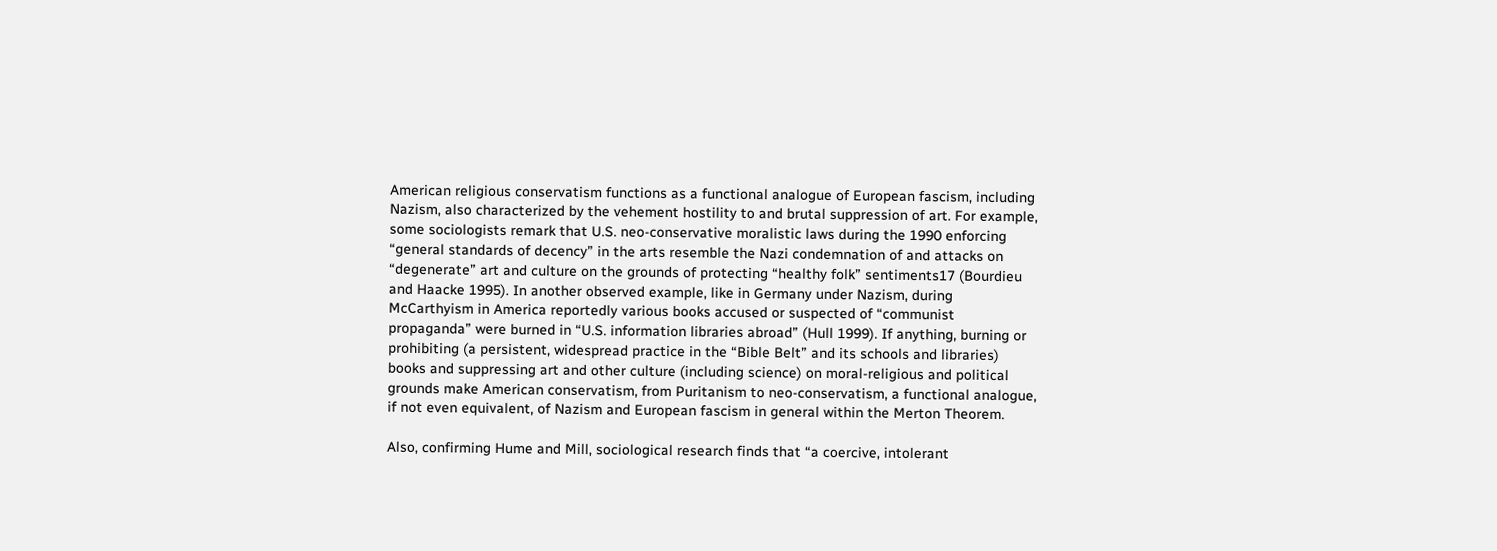American religious conservatism functions as a functional analogue of European fascism, including Nazism, also characterized by the vehement hostility to and brutal suppression of art. For example, some sociologists remark that U.S. neo-conservative moralistic laws during the 1990 enforcing “general standards of decency” in the arts resemble the Nazi condemnation of and attacks on “degenerate” art and culture on the grounds of protecting “healthy folk” sentiments17 (Bourdieu and Haacke 1995). In another observed example, like in Germany under Nazism, during McCarthyism in America reportedly various books accused or suspected of “communist propaganda” were burned in “U.S. information libraries abroad” (Hull 1999). If anything, burning or prohibiting (a persistent, widespread practice in the “Bible Belt” and its schools and libraries) books and suppressing art and other culture (including science) on moral-religious and political grounds make American conservatism, from Puritanism to neo-conservatism, a functional analogue, if not even equivalent, of Nazism and European fascism in general within the Merton Theorem.

Also, confirming Hume and Mill, sociological research finds that “a coercive, intolerant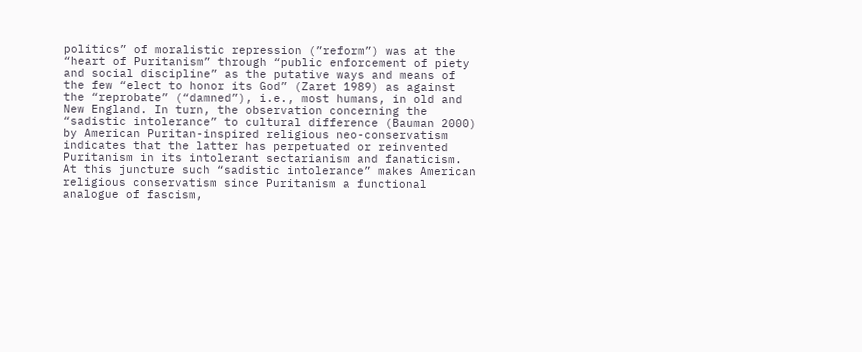politics” of moralistic repression (”reform”) was at the “heart of Puritanism” through “public enforcement of piety and social discipline” as the putative ways and means of the few “elect to honor its God” (Zaret 1989) as against the “reprobate” (“damned”), i.e., most humans, in old and New England. In turn, the observation concerning the “sadistic intolerance” to cultural difference (Bauman 2000) by American Puritan-inspired religious neo-conservatism indicates that the latter has perpetuated or reinvented Puritanism in its intolerant sectarianism and fanaticism. At this juncture such “sadistic intolerance” makes American religious conservatism since Puritanism a functional analogue of fascism,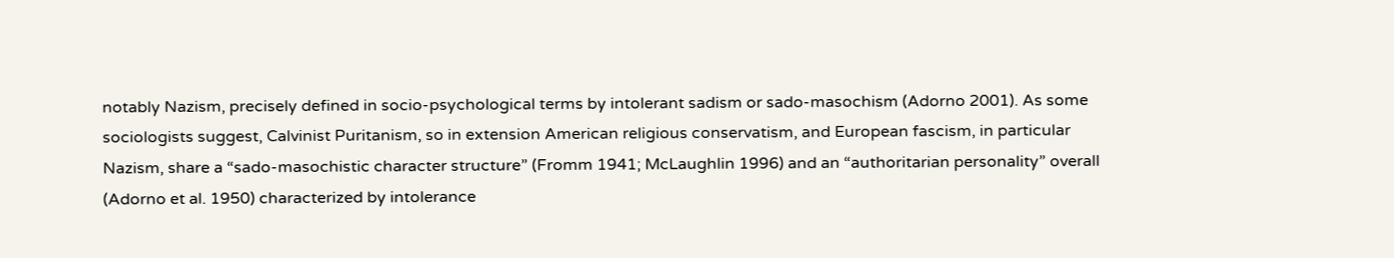notably Nazism, precisely defined in socio-psychological terms by intolerant sadism or sado-masochism (Adorno 2001). As some sociologists suggest, Calvinist Puritanism, so in extension American religious conservatism, and European fascism, in particular Nazism, share a “sado-masochistic character structure” (Fromm 1941; McLaughlin 1996) and an “authoritarian personality” overall (Adorno et al. 1950) characterized by intolerance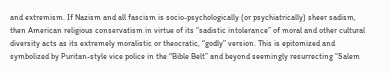and extremism. If Nazism and all fascism is socio-psychologically (or psychiatrically) sheer sadism, then American religious conservatism in virtue of its “sadistic intolerance” of moral and other cultural diversity acts as its extremely moralistic or theocratic, “godly” version. This is epitomized and symbolized by Puritan-style vice police in the “Bible Belt” and beyond seemingly resurrecting “Salem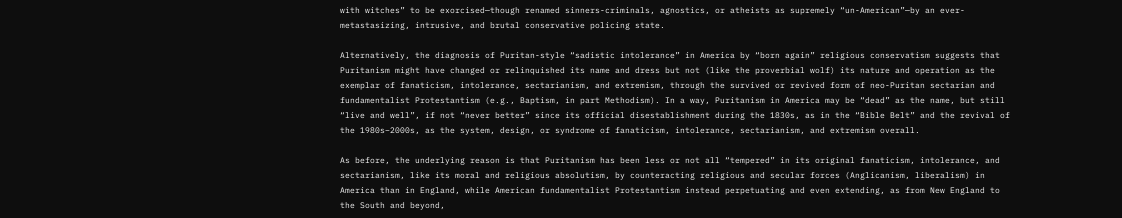with witches” to be exorcised—though renamed sinners-criminals, agnostics, or atheists as supremely “un-American”—by an ever-metastasizing, intrusive, and brutal conservative policing state.

Alternatively, the diagnosis of Puritan-style “sadistic intolerance” in America by “born again” religious conservatism suggests that Puritanism might have changed or relinquished its name and dress but not (like the proverbial wolf) its nature and operation as the exemplar of fanaticism, intolerance, sectarianism, and extremism, through the survived or revived form of neo-Puritan sectarian and fundamentalist Protestantism (e.g., Baptism, in part Methodism). In a way, Puritanism in America may be “dead” as the name, but still “live and well”, if not “never better” since its official disestablishment during the 1830s, as in the “Bible Belt” and the revival of the 1980s–2000s, as the system, design, or syndrome of fanaticism, intolerance, sectarianism, and extremism overall.

As before, the underlying reason is that Puritanism has been less or not all “tempered” in its original fanaticism, intolerance, and sectarianism, like its moral and religious absolutism, by counteracting religious and secular forces (Anglicanism, liberalism) in America than in England, while American fundamentalist Protestantism instead perpetuating and even extending, as from New England to the South and beyond,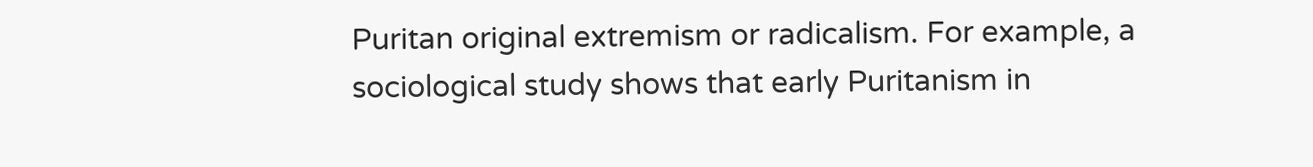Puritan original extremism or radicalism. For example, a sociological study shows that early Puritanism in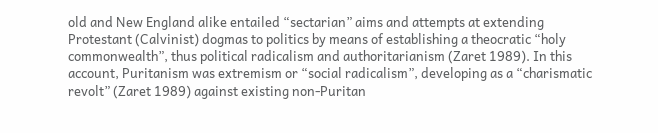old and New England alike entailed “sectarian” aims and attempts at extending Protestant (Calvinist) dogmas to politics by means of establishing a theocratic “holy commonwealth”, thus political radicalism and authoritarianism (Zaret 1989). In this account, Puritanism was extremism or “social radicalism”, developing as a “charismatic revolt” (Zaret 1989) against existing non-Puritan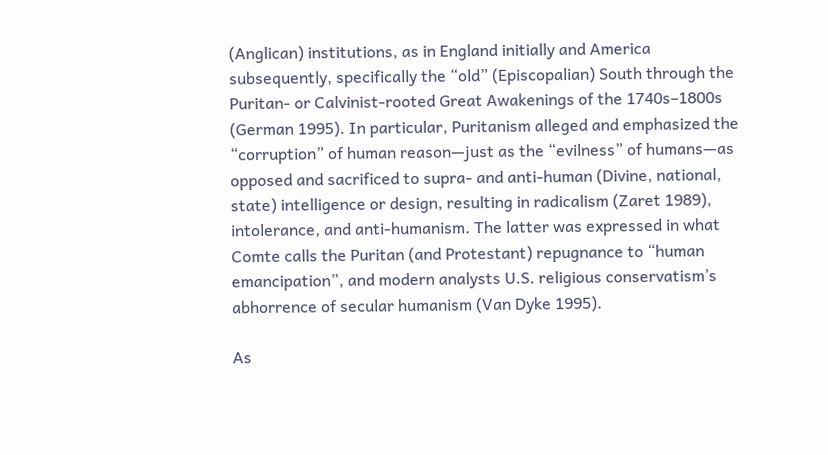(Anglican) institutions, as in England initially and America subsequently, specifically the “old” (Episcopalian) South through the Puritan- or Calvinist-rooted Great Awakenings of the 1740s–1800s (German 1995). In particular, Puritanism alleged and emphasized the “corruption” of human reason—just as the “evilness” of humans—as opposed and sacrificed to supra- and anti-human (Divine, national, state) intelligence or design, resulting in radicalism (Zaret 1989), intolerance, and anti-humanism. The latter was expressed in what Comte calls the Puritan (and Protestant) repugnance to “human emancipation”, and modern analysts U.S. religious conservatism’s abhorrence of secular humanism (Van Dyke 1995).

As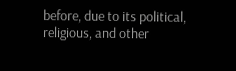before, due to its political, religious, and other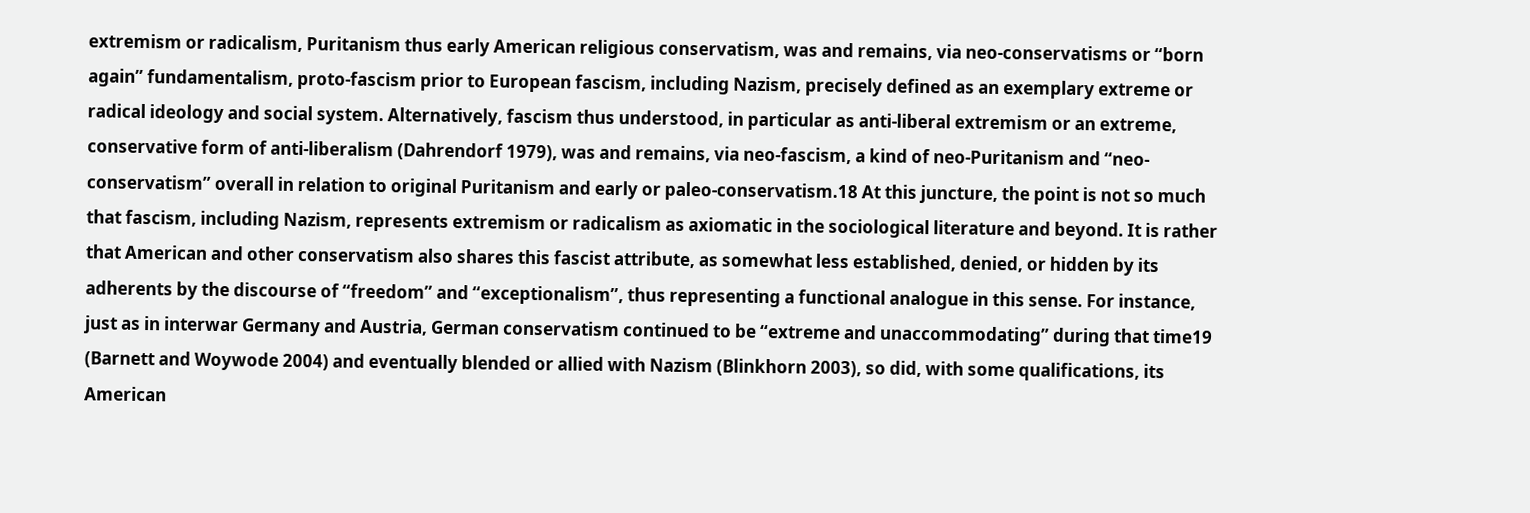extremism or radicalism, Puritanism thus early American religious conservatism, was and remains, via neo-conservatisms or “born again” fundamentalism, proto-fascism prior to European fascism, including Nazism, precisely defined as an exemplary extreme or radical ideology and social system. Alternatively, fascism thus understood, in particular as anti-liberal extremism or an extreme, conservative form of anti-liberalism (Dahrendorf 1979), was and remains, via neo-fascism, a kind of neo-Puritanism and “neo-conservatism” overall in relation to original Puritanism and early or paleo-conservatism.18 At this juncture, the point is not so much that fascism, including Nazism, represents extremism or radicalism as axiomatic in the sociological literature and beyond. It is rather that American and other conservatism also shares this fascist attribute, as somewhat less established, denied, or hidden by its adherents by the discourse of “freedom” and “exceptionalism”, thus representing a functional analogue in this sense. For instance, just as in interwar Germany and Austria, German conservatism continued to be “extreme and unaccommodating” during that time19 (Barnett and Woywode 2004) and eventually blended or allied with Nazism (Blinkhorn 2003), so did, with some qualifications, its American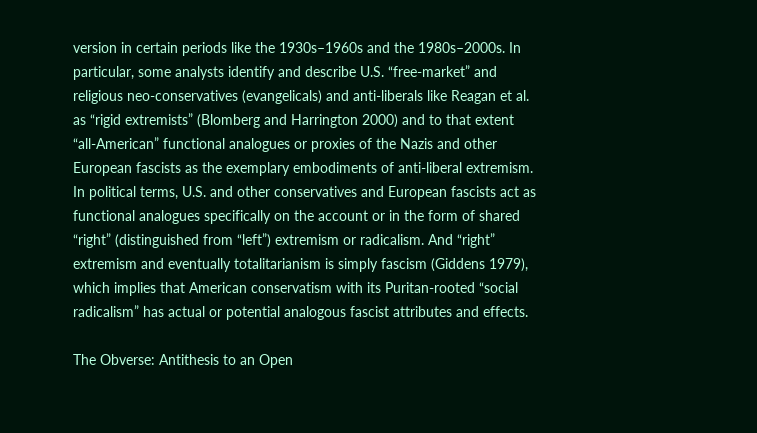version in certain periods like the 1930s–1960s and the 1980s–2000s. In particular, some analysts identify and describe U.S. “free-market” and religious neo-conservatives (evangelicals) and anti-liberals like Reagan et al. as “rigid extremists” (Blomberg and Harrington 2000) and to that extent “all-American” functional analogues or proxies of the Nazis and other European fascists as the exemplary embodiments of anti-liberal extremism. In political terms, U.S. and other conservatives and European fascists act as functional analogues specifically on the account or in the form of shared “right” (distinguished from “left”) extremism or radicalism. And “right” extremism and eventually totalitarianism is simply fascism (Giddens 1979), which implies that American conservatism with its Puritan-rooted “social radicalism” has actual or potential analogous fascist attributes and effects.

The Obverse: Antithesis to an Open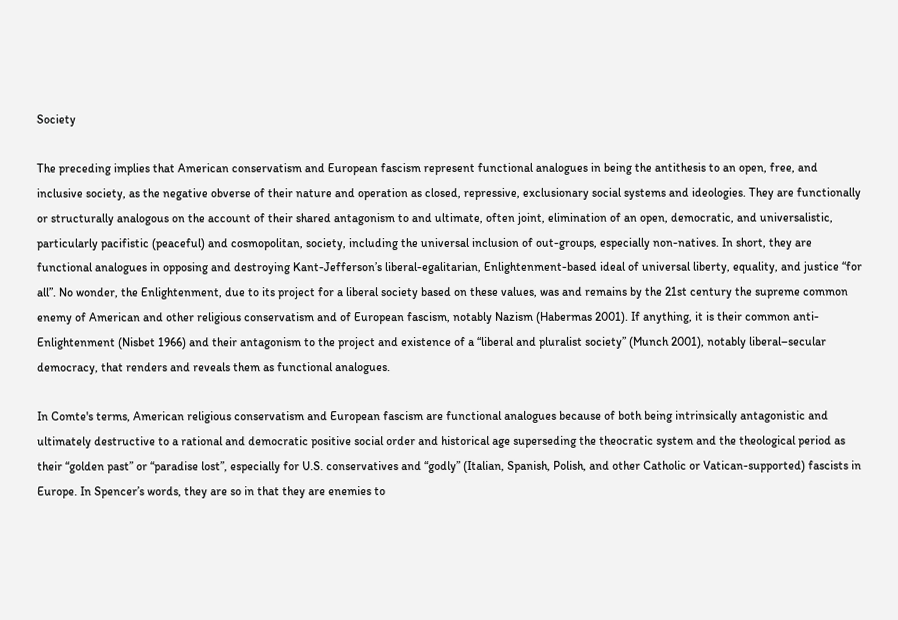Society

The preceding implies that American conservatism and European fascism represent functional analogues in being the antithesis to an open, free, and inclusive society, as the negative obverse of their nature and operation as closed, repressive, exclusionary social systems and ideologies. They are functionally or structurally analogous on the account of their shared antagonism to and ultimate, often joint, elimination of an open, democratic, and universalistic, particularly pacifistic (peaceful) and cosmopolitan, society, including the universal inclusion of out-groups, especially non-natives. In short, they are functional analogues in opposing and destroying Kant-Jefferson’s liberal-egalitarian, Enlightenment-based ideal of universal liberty, equality, and justice “for all”. No wonder, the Enlightenment, due to its project for a liberal society based on these values, was and remains by the 21st century the supreme common enemy of American and other religious conservatism and of European fascism, notably Nazism (Habermas 2001). If anything, it is their common anti-Enlightenment (Nisbet 1966) and their antagonism to the project and existence of a “liberal and pluralist society” (Munch 2001), notably liberal–secular democracy, that renders and reveals them as functional analogues.

In Comte's terms, American religious conservatism and European fascism are functional analogues because of both being intrinsically antagonistic and ultimately destructive to a rational and democratic positive social order and historical age superseding the theocratic system and the theological period as their “golden past” or “paradise lost”, especially for U.S. conservatives and “godly” (Italian, Spanish, Polish, and other Catholic or Vatican-supported) fascists in Europe. In Spencer’s words, they are so in that they are enemies to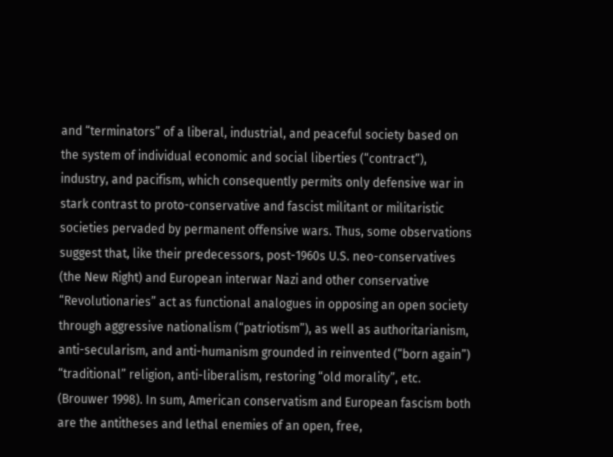and “terminators” of a liberal, industrial, and peaceful society based on the system of individual economic and social liberties (“contract”), industry, and pacifism, which consequently permits only defensive war in stark contrast to proto-conservative and fascist militant or militaristic societies pervaded by permanent offensive wars. Thus, some observations suggest that, like their predecessors, post-1960s U.S. neo-conservatives (the New Right) and European interwar Nazi and other conservative “Revolutionaries” act as functional analogues in opposing an open society through aggressive nationalism (“patriotism”), as well as authoritarianism, anti-secularism, and anti-humanism grounded in reinvented (“born again”) “traditional” religion, anti-liberalism, restoring “old morality”, etc. (Brouwer 1998). In sum, American conservatism and European fascism both are the antitheses and lethal enemies of an open, free,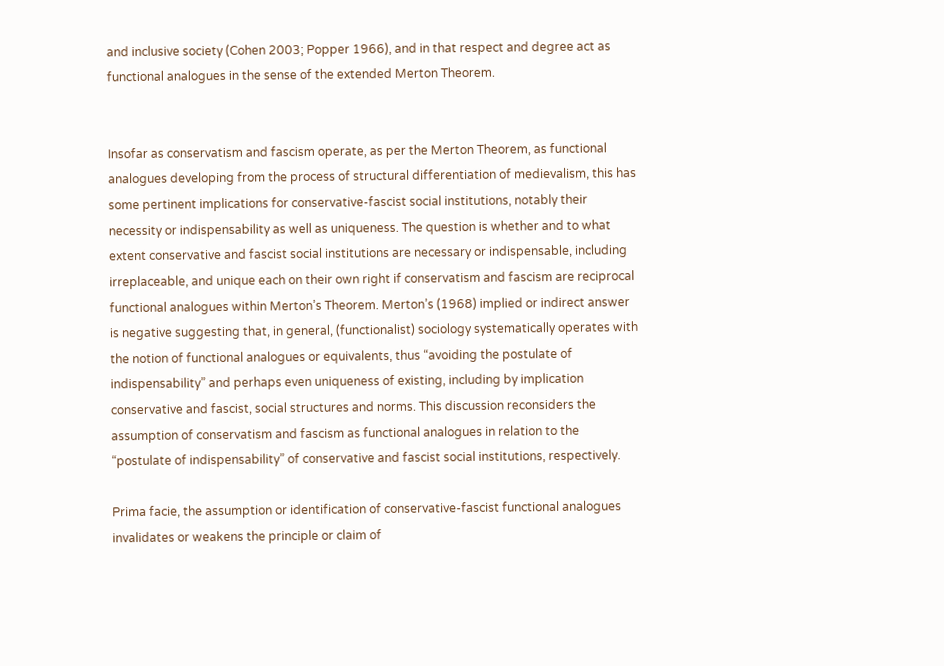and inclusive society (Cohen 2003; Popper 1966), and in that respect and degree act as functional analogues in the sense of the extended Merton Theorem.


Insofar as conservatism and fascism operate, as per the Merton Theorem, as functional analogues developing from the process of structural differentiation of medievalism, this has some pertinent implications for conservative-fascist social institutions, notably their necessity or indispensability as well as uniqueness. The question is whether and to what extent conservative and fascist social institutions are necessary or indispensable, including irreplaceable, and unique each on their own right if conservatism and fascism are reciprocal functional analogues within Merton’s Theorem. Merton’s (1968) implied or indirect answer is negative suggesting that, in general, (functionalist) sociology systematically operates with the notion of functional analogues or equivalents, thus “avoiding the postulate of indispensability” and perhaps even uniqueness of existing, including by implication conservative and fascist, social structures and norms. This discussion reconsiders the assumption of conservatism and fascism as functional analogues in relation to the “postulate of indispensability” of conservative and fascist social institutions, respectively.

Prima facie, the assumption or identification of conservative-fascist functional analogues invalidates or weakens the principle or claim of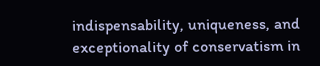indispensability, uniqueness, and exceptionality of conservatism in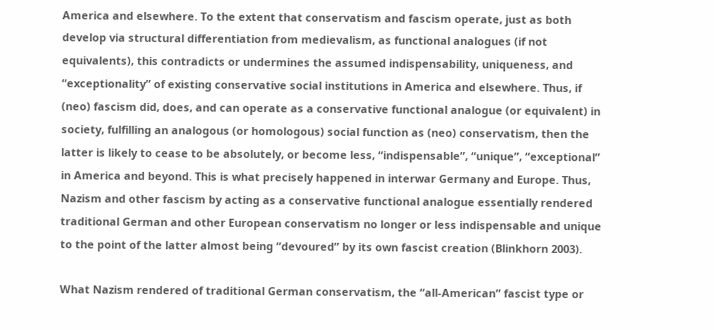America and elsewhere. To the extent that conservatism and fascism operate, just as both develop via structural differentiation from medievalism, as functional analogues (if not equivalents), this contradicts or undermines the assumed indispensability, uniqueness, and “exceptionality” of existing conservative social institutions in America and elsewhere. Thus, if (neo) fascism did, does, and can operate as a conservative functional analogue (or equivalent) in society, fulfilling an analogous (or homologous) social function as (neo) conservatism, then the latter is likely to cease to be absolutely, or become less, “indispensable”, “unique”, “exceptional” in America and beyond. This is what precisely happened in interwar Germany and Europe. Thus, Nazism and other fascism by acting as a conservative functional analogue essentially rendered traditional German and other European conservatism no longer or less indispensable and unique to the point of the latter almost being “devoured” by its own fascist creation (Blinkhorn 2003).

What Nazism rendered of traditional German conservatism, the “all-American” fascist type or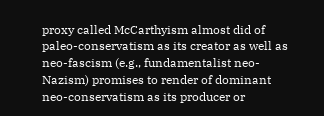proxy called McCarthyism almost did of paleo-conservatism as its creator as well as neo-fascism (e.g., fundamentalist neo-Nazism) promises to render of dominant neo-conservatism as its producer or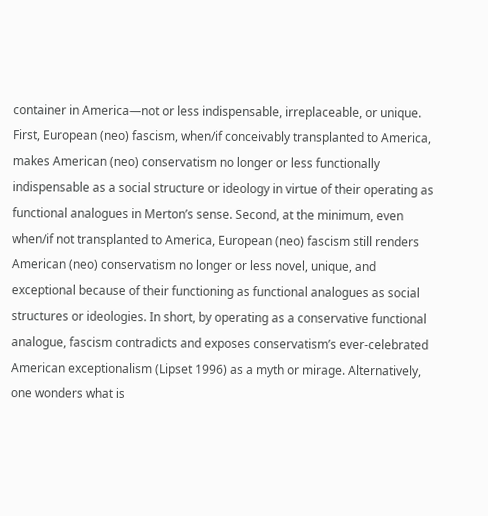container in America—not or less indispensable, irreplaceable, or unique. First, European (neo) fascism, when/if conceivably transplanted to America, makes American (neo) conservatism no longer or less functionally indispensable as a social structure or ideology in virtue of their operating as functional analogues in Merton’s sense. Second, at the minimum, even when/if not transplanted to America, European (neo) fascism still renders American (neo) conservatism no longer or less novel, unique, and exceptional because of their functioning as functional analogues as social structures or ideologies. In short, by operating as a conservative functional analogue, fascism contradicts and exposes conservatism’s ever-celebrated American exceptionalism (Lipset 1996) as a myth or mirage. Alternatively, one wonders what is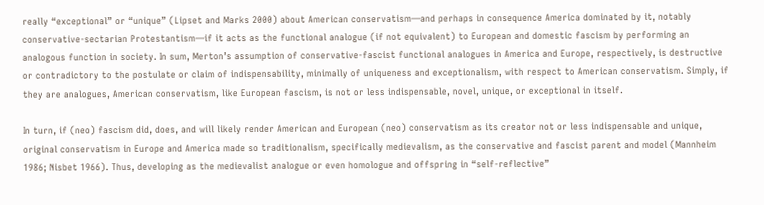really “exceptional” or “unique” (Lipset and Marks 2000) about American conservatism—and perhaps in consequence America dominated by it, notably conservative-sectarian Protestantism—if it acts as the functional analogue (if not equivalent) to European and domestic fascism by performing an analogous function in society. In sum, Merton’s assumption of conservative-fascist functional analogues in America and Europe, respectively, is destructive or contradictory to the postulate or claim of indispensability, minimally of uniqueness and exceptionalism, with respect to American conservatism. Simply, if they are analogues, American conservatism, like European fascism, is not or less indispensable, novel, unique, or exceptional in itself.

In turn, if (neo) fascism did, does, and will likely render American and European (neo) conservatism as its creator not or less indispensable and unique, original conservatism in Europe and America made so traditionalism, specifically medievalism, as the conservative and fascist parent and model (Mannheim 1986; Nisbet 1966). Thus, developing as the medievalist analogue or even homologue and offspring in “self-reflective”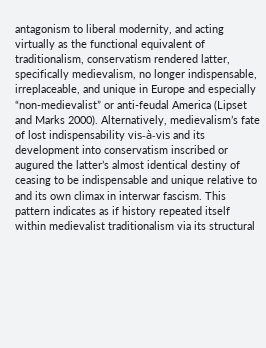antagonism to liberal modernity, and acting virtually as the functional equivalent of traditionalism, conservatism rendered latter, specifically medievalism, no longer indispensable, irreplaceable, and unique in Europe and especially “non-medievalist” or anti-feudal America (Lipset and Marks 2000). Alternatively, medievalism’s fate of lost indispensability vis-à-vis and its development into conservatism inscribed or augured the latter’s almost identical destiny of ceasing to be indispensable and unique relative to and its own climax in interwar fascism. This pattern indicates as if history repeated itself within medievalist traditionalism via its structural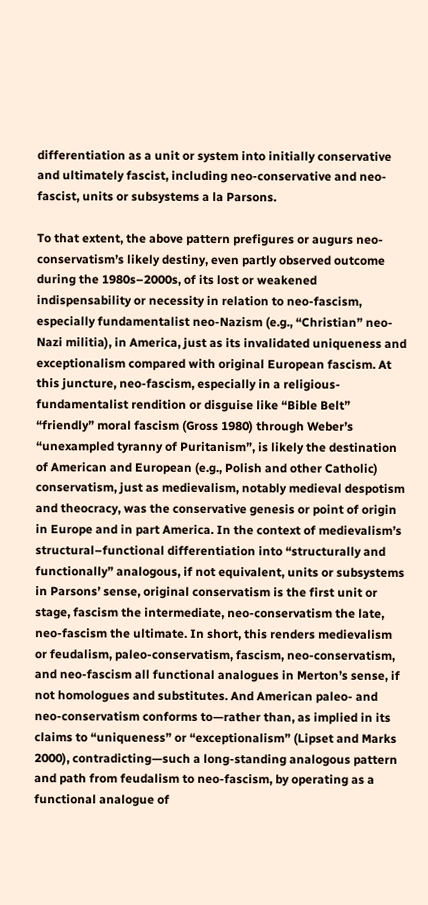differentiation as a unit or system into initially conservative and ultimately fascist, including neo-conservative and neo-fascist, units or subsystems a la Parsons.

To that extent, the above pattern prefigures or augurs neo-conservatism’s likely destiny, even partly observed outcome during the 1980s–2000s, of its lost or weakened indispensability or necessity in relation to neo-fascism, especially fundamentalist neo-Nazism (e.g., “Christian” neo-Nazi militia), in America, just as its invalidated uniqueness and exceptionalism compared with original European fascism. At this juncture, neo-fascism, especially in a religious-fundamentalist rendition or disguise like “Bible Belt” “friendly” moral fascism (Gross 1980) through Weber’s “unexampled tyranny of Puritanism”, is likely the destination of American and European (e.g., Polish and other Catholic) conservatism, just as medievalism, notably medieval despotism and theocracy, was the conservative genesis or point of origin in Europe and in part America. In the context of medievalism’s structural–functional differentiation into “structurally and functionally” analogous, if not equivalent, units or subsystems in Parsons’ sense, original conservatism is the first unit or stage, fascism the intermediate, neo-conservatism the late, neo-fascism the ultimate. In short, this renders medievalism or feudalism, paleo-conservatism, fascism, neo-conservatism, and neo-fascism all functional analogues in Merton’s sense, if not homologues and substitutes. And American paleo- and neo-conservatism conforms to—rather than, as implied in its claims to “uniqueness” or “exceptionalism” (Lipset and Marks 2000), contradicting—such a long-standing analogous pattern and path from feudalism to neo-fascism, by operating as a functional analogue of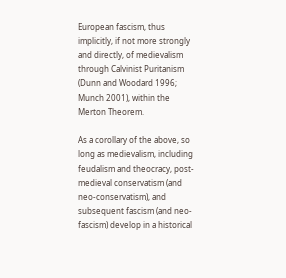European fascism, thus implicitly, if not more strongly and directly, of medievalism through Calvinist Puritanism (Dunn and Woodard 1996; Munch 2001), within the Merton Theorem.

As a corollary of the above, so long as medievalism, including feudalism and theocracy, post-medieval conservatism (and neo-conservatism), and subsequent fascism (and neo-fascism) develop in a historical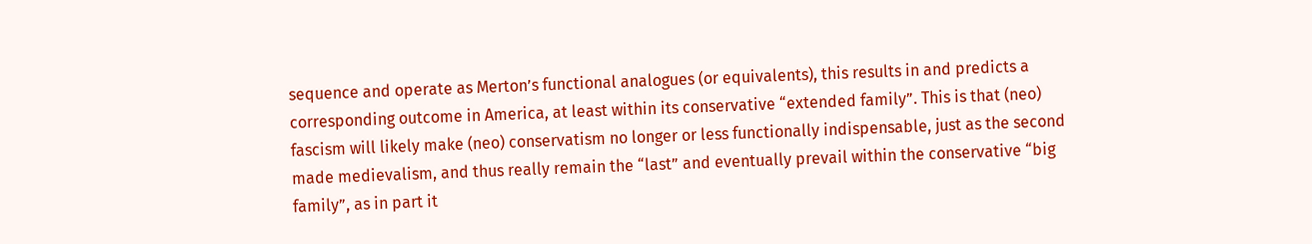sequence and operate as Merton’s functional analogues (or equivalents), this results in and predicts a corresponding outcome in America, at least within its conservative “extended family”. This is that (neo) fascism will likely make (neo) conservatism no longer or less functionally indispensable, just as the second made medievalism, and thus really remain the “last” and eventually prevail within the conservative “big family”, as in part it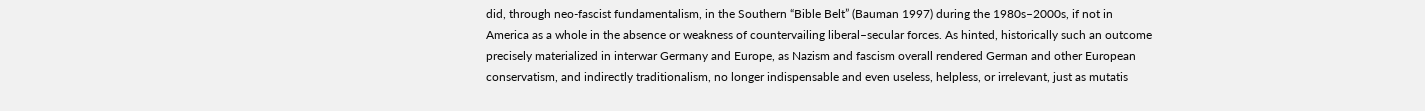did, through neo-fascist fundamentalism, in the Southern “Bible Belt” (Bauman 1997) during the 1980s–2000s, if not in America as a whole in the absence or weakness of countervailing liberal–secular forces. As hinted, historically such an outcome precisely materialized in interwar Germany and Europe, as Nazism and fascism overall rendered German and other European conservatism, and indirectly traditionalism, no longer indispensable and even useless, helpless, or irrelevant, just as mutatis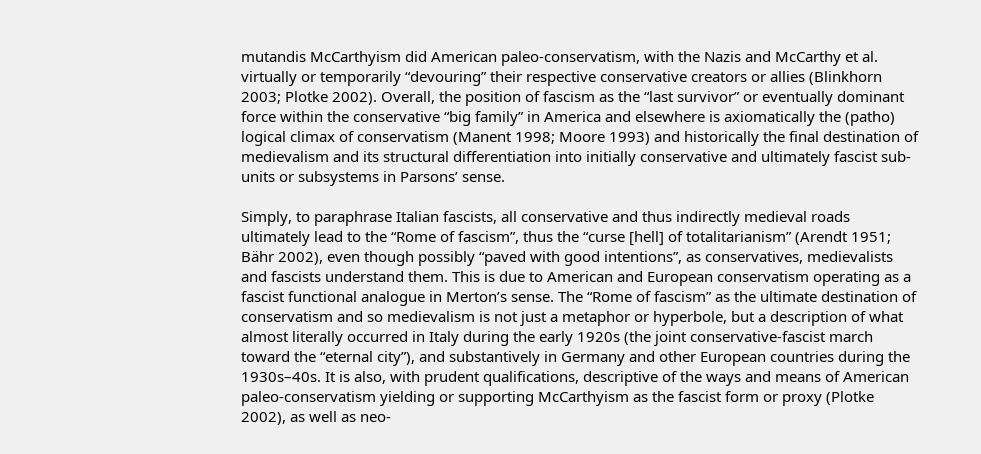mutandis McCarthyism did American paleo-conservatism, with the Nazis and McCarthy et al. virtually or temporarily “devouring” their respective conservative creators or allies (Blinkhorn 2003; Plotke 2002). Overall, the position of fascism as the “last survivor” or eventually dominant force within the conservative “big family” in America and elsewhere is axiomatically the (patho) logical climax of conservatism (Manent 1998; Moore 1993) and historically the final destination of medievalism and its structural differentiation into initially conservative and ultimately fascist sub-units or subsystems in Parsons’ sense.

Simply, to paraphrase Italian fascists, all conservative and thus indirectly medieval roads ultimately lead to the “Rome of fascism”, thus the “curse [hell] of totalitarianism” (Arendt 1951; Bähr 2002), even though possibly “paved with good intentions”, as conservatives, medievalists and fascists understand them. This is due to American and European conservatism operating as a fascist functional analogue in Merton’s sense. The “Rome of fascism” as the ultimate destination of conservatism and so medievalism is not just a metaphor or hyperbole, but a description of what almost literally occurred in Italy during the early 1920s (the joint conservative-fascist march toward the “eternal city”), and substantively in Germany and other European countries during the 1930s–40s. It is also, with prudent qualifications, descriptive of the ways and means of American paleo-conservatism yielding or supporting McCarthyism as the fascist form or proxy (Plotke 2002), as well as neo-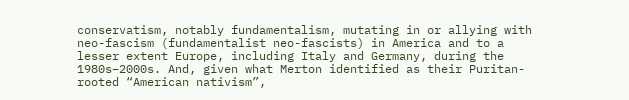conservatism, notably fundamentalism, mutating in or allying with neo-fascism (fundamentalist neo-fascists) in America and to a lesser extent Europe, including Italy and Germany, during the 1980s–2000s. And, given what Merton identified as their Puritan-rooted “American nativism”,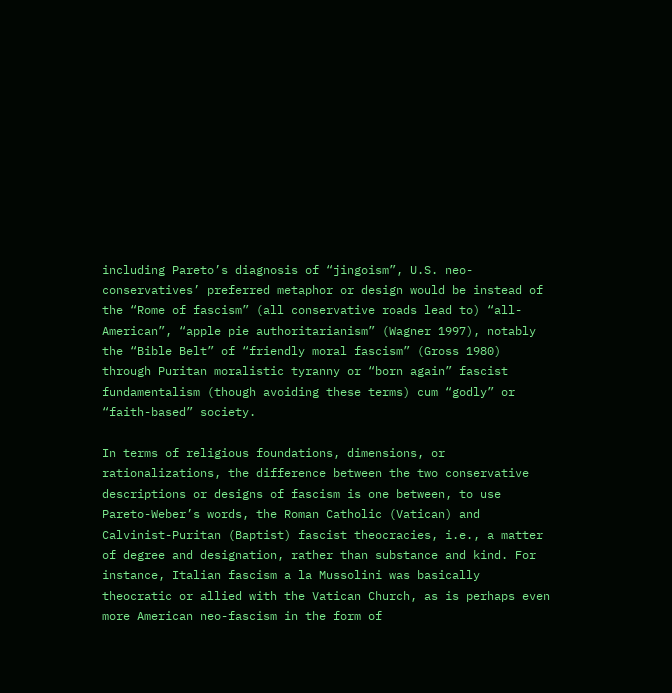including Pareto’s diagnosis of “jingoism”, U.S. neo-conservatives’ preferred metaphor or design would be instead of the “Rome of fascism” (all conservative roads lead to) “all-American”, “apple pie authoritarianism” (Wagner 1997), notably the “Bible Belt” of “friendly moral fascism” (Gross 1980) through Puritan moralistic tyranny or “born again” fascist fundamentalism (though avoiding these terms) cum “godly” or “faith-based” society.

In terms of religious foundations, dimensions, or rationalizations, the difference between the two conservative descriptions or designs of fascism is one between, to use Pareto-Weber’s words, the Roman Catholic (Vatican) and Calvinist-Puritan (Baptist) fascist theocracies, i.e., a matter of degree and designation, rather than substance and kind. For instance, Italian fascism a la Mussolini was basically theocratic or allied with the Vatican Church, as is perhaps even more American neo-fascism in the form of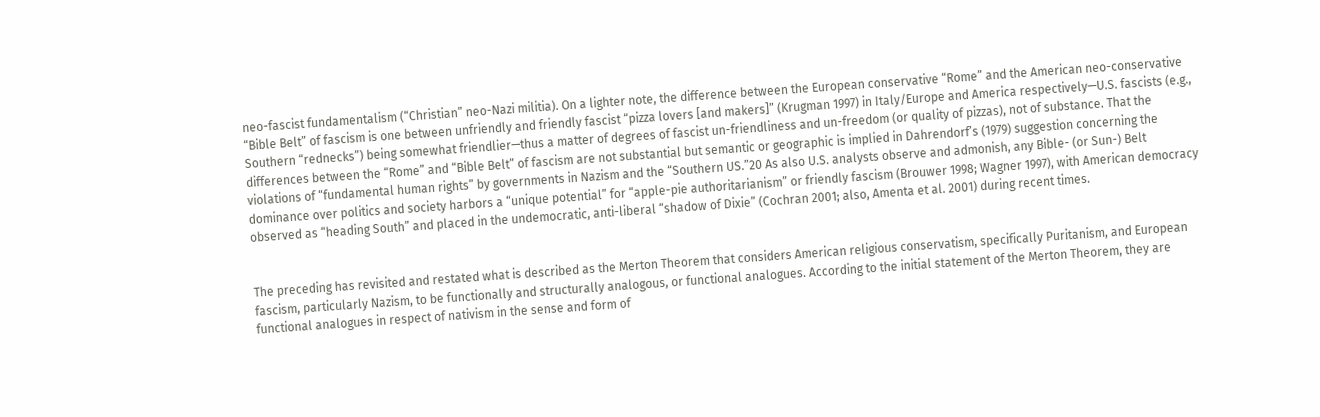neo-fascist fundamentalism (“Christian” neo-Nazi militia). On a lighter note, the difference between the European conservative “Rome” and the American neo-conservative “Bible Belt” of fascism is one between unfriendly and friendly fascist “pizza lovers [and makers]” (Krugman 1997) in Italy/Europe and America respectively—U.S. fascists (e.g., Southern “rednecks”) being somewhat friendlier—thus a matter of degrees of fascist un-friendliness and un-freedom (or quality of pizzas), not of substance. That the differences between the “Rome” and “Bible Belt” of fascism are not substantial but semantic or geographic is implied in Dahrendorf’s (1979) suggestion concerning the violations of “fundamental human rights” by governments in Nazism and the “Southern US.”20 As also U.S. analysts observe and admonish, any Bible- (or Sun-) Belt dominance over politics and society harbors a “unique potential” for “apple-pie authoritarianism” or friendly fascism (Brouwer 1998; Wagner 1997), with American democracy observed as “heading South” and placed in the undemocratic, anti-liberal “shadow of Dixie” (Cochran 2001; also, Amenta et al. 2001) during recent times.


The preceding has revisited and restated what is described as the Merton Theorem that considers American religious conservatism, specifically Puritanism, and European fascism, particularly Nazism, to be functionally and structurally analogous, or functional analogues. According to the initial statement of the Merton Theorem, they are functional analogues in respect of nativism in the sense and form of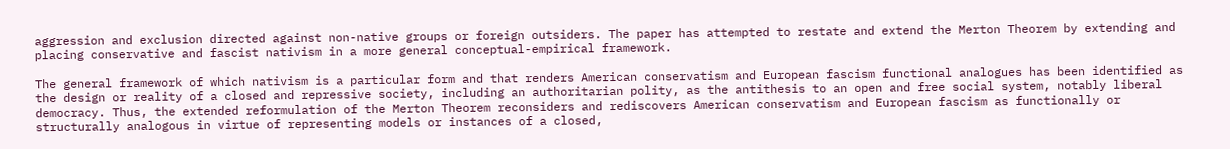aggression and exclusion directed against non-native groups or foreign outsiders. The paper has attempted to restate and extend the Merton Theorem by extending and placing conservative and fascist nativism in a more general conceptual-empirical framework.

The general framework of which nativism is a particular form and that renders American conservatism and European fascism functional analogues has been identified as the design or reality of a closed and repressive society, including an authoritarian polity, as the antithesis to an open and free social system, notably liberal democracy. Thus, the extended reformulation of the Merton Theorem reconsiders and rediscovers American conservatism and European fascism as functionally or structurally analogous in virtue of representing models or instances of a closed,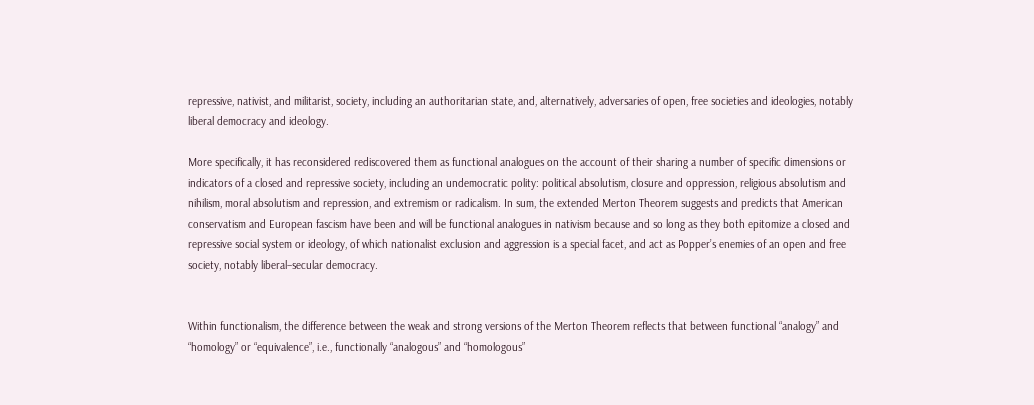repressive, nativist, and militarist, society, including an authoritarian state, and, alternatively, adversaries of open, free societies and ideologies, notably liberal democracy and ideology.

More specifically, it has reconsidered rediscovered them as functional analogues on the account of their sharing a number of specific dimensions or indicators of a closed and repressive society, including an undemocratic polity: political absolutism, closure and oppression, religious absolutism and nihilism, moral absolutism and repression, and extremism or radicalism. In sum, the extended Merton Theorem suggests and predicts that American conservatism and European fascism have been and will be functional analogues in nativism because and so long as they both epitomize a closed and repressive social system or ideology, of which nationalist exclusion and aggression is a special facet, and act as Popper’s enemies of an open and free society, notably liberal–secular democracy.


Within functionalism, the difference between the weak and strong versions of the Merton Theorem reflects that between functional “analogy” and “homology” or “equivalence”, i.e., functionally “analogous” and “homologous”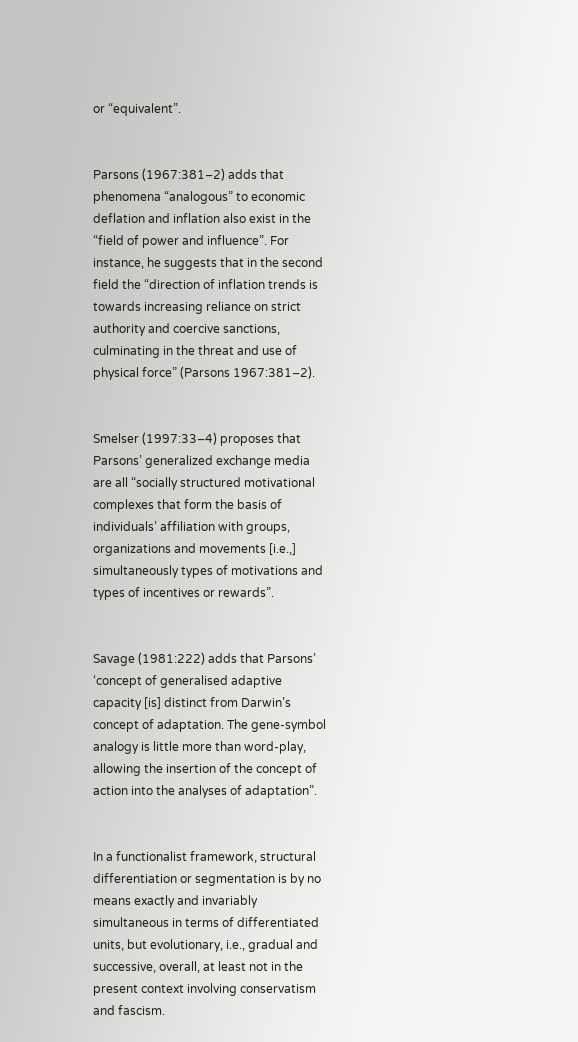or “equivalent”.


Parsons (1967:381–2) adds that phenomena “analogous” to economic deflation and inflation also exist in the “field of power and influence”. For instance, he suggests that in the second field the “direction of inflation trends is towards increasing reliance on strict authority and coercive sanctions, culminating in the threat and use of physical force” (Parsons 1967:381–2).


Smelser (1997:33–4) proposes that Parsons’ generalized exchange media are all “socially structured motivational complexes that form the basis of individuals’ affiliation with groups, organizations and movements [i.e.,] simultaneously types of motivations and types of incentives or rewards”.


Savage (1981:222) adds that Parsons’ ‘concept of generalised adaptive capacity [is] distinct from Darwin’s concept of adaptation. The gene-symbol analogy is little more than word-play, allowing the insertion of the concept of action into the analyses of adaptation”.


In a functionalist framework, structural differentiation or segmentation is by no means exactly and invariably simultaneous in terms of differentiated units, but evolutionary, i.e., gradual and successive, overall, at least not in the present context involving conservatism and fascism.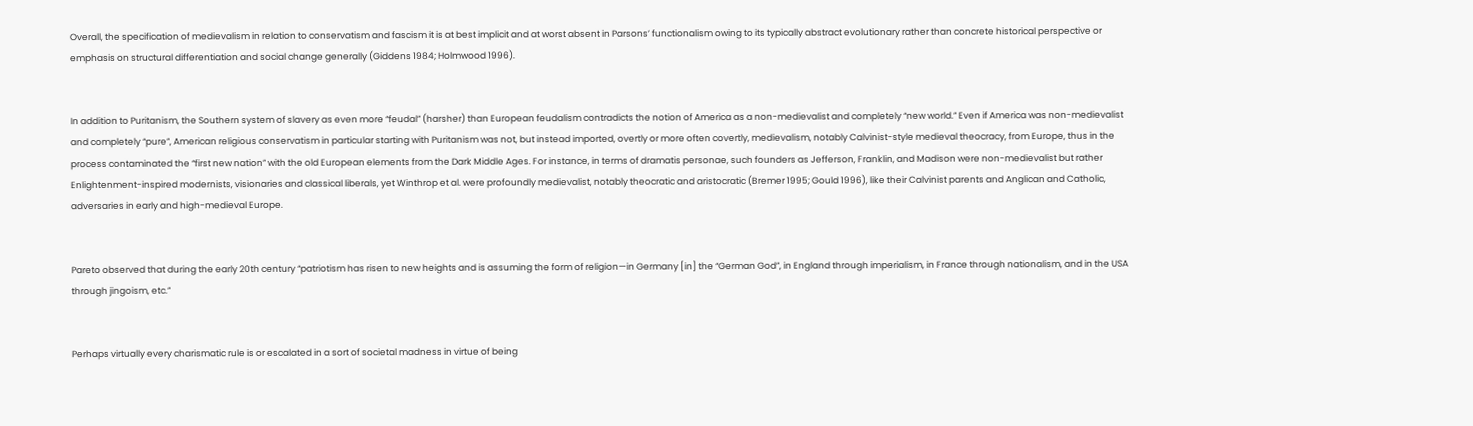Overall, the specification of medievalism in relation to conservatism and fascism it is at best implicit and at worst absent in Parsons’ functionalism owing to its typically abstract evolutionary rather than concrete historical perspective or emphasis on structural differentiation and social change generally (Giddens 1984; Holmwood 1996).


In addition to Puritanism, the Southern system of slavery as even more “feudal” (harsher) than European feudalism contradicts the notion of America as a non-medievalist and completely “new world.” Even if America was non-medievalist and completely “pure”, American religious conservatism in particular starting with Puritanism was not, but instead imported, overtly or more often covertly, medievalism, notably Calvinist-style medieval theocracy, from Europe, thus in the process contaminated the “first new nation” with the old European elements from the Dark Middle Ages. For instance, in terms of dramatis personae, such founders as Jefferson, Franklin, and Madison were non-medievalist but rather Enlightenment-inspired modernists, visionaries and classical liberals, yet Winthrop et al. were profoundly medievalist, notably theocratic and aristocratic (Bremer 1995; Gould 1996), like their Calvinist parents and Anglican and Catholic, adversaries in early and high-medieval Europe.


Pareto observed that during the early 20th century “patriotism has risen to new heights and is assuming the form of religion—in Germany [in] the “German God”, in England through imperialism, in France through nationalism, and in the USA through jingoism, etc.”


Perhaps virtually every charismatic rule is or escalated in a sort of societal madness in virtue of being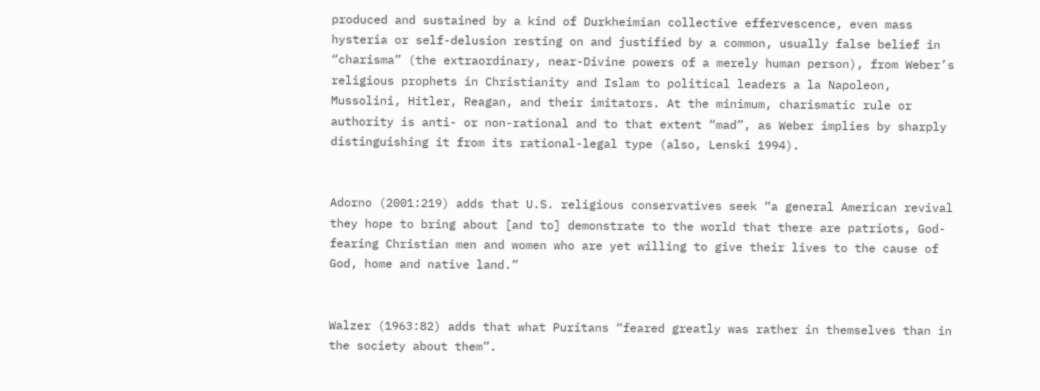produced and sustained by a kind of Durkheimian collective effervescence, even mass hysteria or self-delusion resting on and justified by a common, usually false belief in “charisma” (the extraordinary, near-Divine powers of a merely human person), from Weber’s religious prophets in Christianity and Islam to political leaders a la Napoleon, Mussolini, Hitler, Reagan, and their imitators. At the minimum, charismatic rule or authority is anti- or non-rational and to that extent “mad”, as Weber implies by sharply distinguishing it from its rational-legal type (also, Lenski 1994).


Adorno (2001:219) adds that U.S. religious conservatives seek “a general American revival they hope to bring about [and to] demonstrate to the world that there are patriots, God-fearing Christian men and women who are yet willing to give their lives to the cause of God, home and native land.”


Walzer (1963:82) adds that what Puritans “feared greatly was rather in themselves than in the society about them”.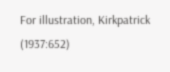For illustration, Kirkpatrick (1937:652)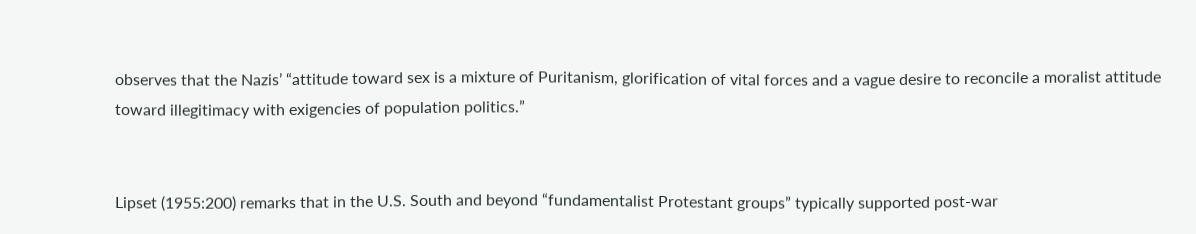observes that the Nazis’ “attitude toward sex is a mixture of Puritanism, glorification of vital forces and a vague desire to reconcile a moralist attitude toward illegitimacy with exigencies of population politics.”


Lipset (1955:200) remarks that in the U.S. South and beyond “fundamentalist Protestant groups” typically supported post-war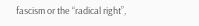fascism or the “radical right”,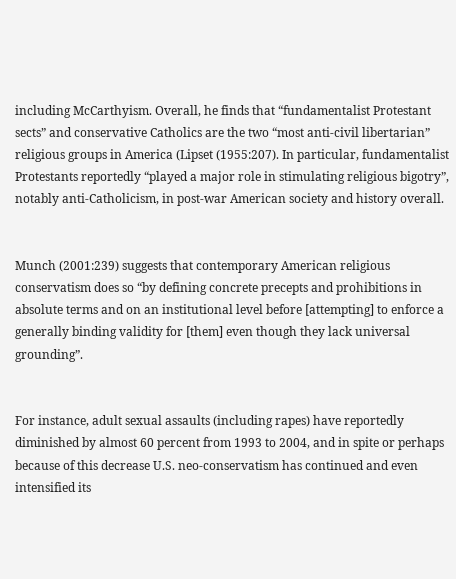including McCarthyism. Overall, he finds that “fundamentalist Protestant sects” and conservative Catholics are the two “most anti-civil libertarian” religious groups in America (Lipset (1955:207). In particular, fundamentalist Protestants reportedly “played a major role in stimulating religious bigotry”, notably anti-Catholicism, in post-war American society and history overall.


Munch (2001:239) suggests that contemporary American religious conservatism does so “by defining concrete precepts and prohibitions in absolute terms and on an institutional level before [attempting] to enforce a generally binding validity for [them] even though they lack universal grounding”.


For instance, adult sexual assaults (including rapes) have reportedly diminished by almost 60 percent from 1993 to 2004, and in spite or perhaps because of this decrease U.S. neo-conservatism has continued and even intensified its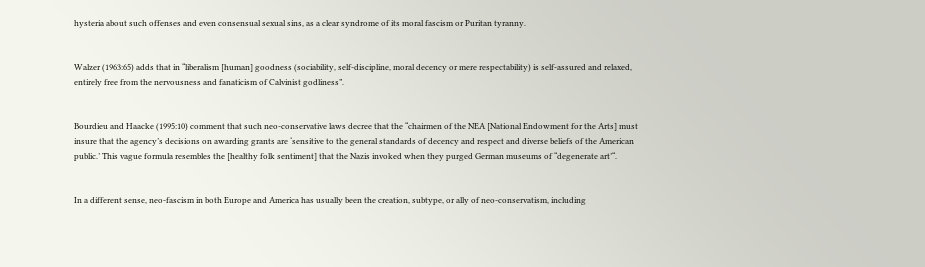hysteria about such offenses and even consensual sexual sins, as a clear syndrome of its moral fascism or Puritan tyranny.


Walzer (1963:65) adds that in “liberalism [human] goodness (sociability, self-discipline, moral decency or mere respectability) is self-assured and relaxed, entirely free from the nervousness and fanaticism of Calvinist godliness”.


Bourdieu and Haacke (1995:10) comment that such neo-conservative laws decree that the “chairmen of the NEA [National Endowment for the Arts] must insure that the agency’s decisions on awarding grants are ‘sensitive to the general standards of decency and respect and diverse beliefs of the American public.’ This vague formula resembles the [healthy folk sentiment] that the Nazis invoked when they purged German museums of “degenerate art’“.


In a different sense, neo-fascism in both Europe and America has usually been the creation, subtype, or ally of neo-conservatism, including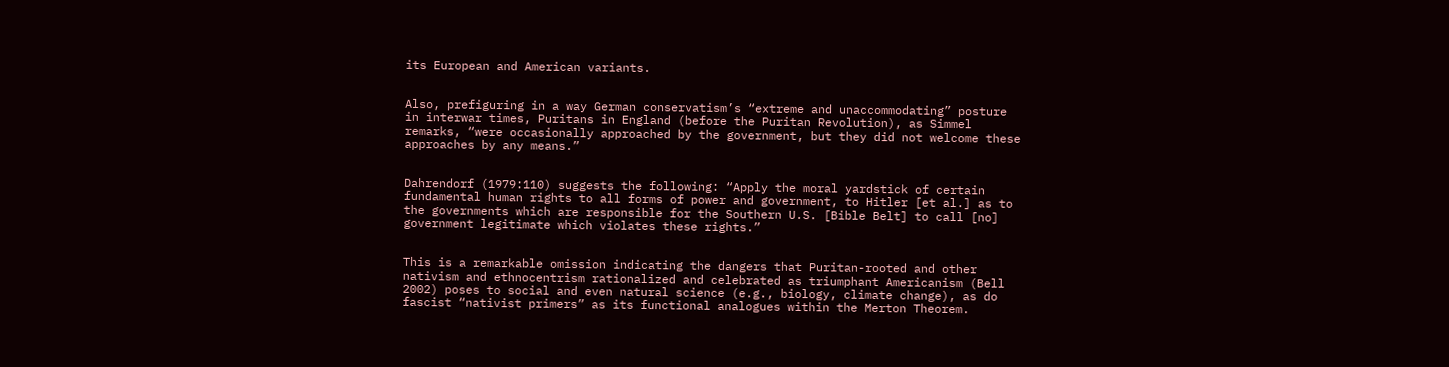its European and American variants.


Also, prefiguring in a way German conservatism’s “extreme and unaccommodating” posture in interwar times, Puritans in England (before the Puritan Revolution), as Simmel remarks, “were occasionally approached by the government, but they did not welcome these approaches by any means.”


Dahrendorf (1979:110) suggests the following: “Apply the moral yardstick of certain fundamental human rights to all forms of power and government, to Hitler [et al.] as to the governments which are responsible for the Southern U.S. [Bible Belt] to call [no] government legitimate which violates these rights.”


This is a remarkable omission indicating the dangers that Puritan-rooted and other nativism and ethnocentrism rationalized and celebrated as triumphant Americanism (Bell 2002) poses to social and even natural science (e.g., biology, climate change), as do fascist “nativist primers” as its functional analogues within the Merton Theorem.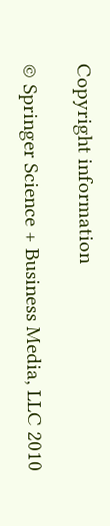Copyright information

© Springer Science + Business Media, LLC 2010